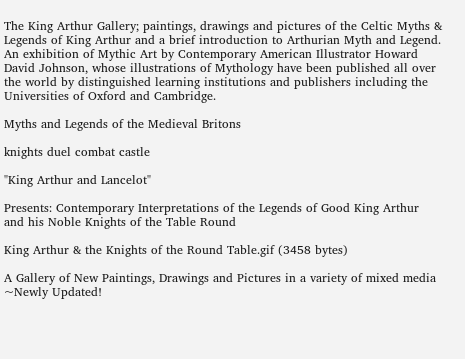The King Arthur Gallery; paintings, drawings and pictures of the Celtic Myths & Legends of King Arthur and a brief introduction to Arthurian Myth and Legend. An exhibition of Mythic Art by Contemporary American Illustrator Howard David Johnson, whose illustrations of Mythology have been published all over the world by distinguished learning institutions and publishers including the Universities of Oxford and Cambridge.

Myths and Legends of the Medieval Britons

knights duel combat castle

"King Arthur and Lancelot"

Presents: Contemporary Interpretations of the Legends of Good King Arthur and his Noble Knights of the Table Round

King Arthur & the Knights of the Round Table.gif (3458 bytes)

A Gallery of New Paintings, Drawings and Pictures in a variety of mixed media ~Newly Updated!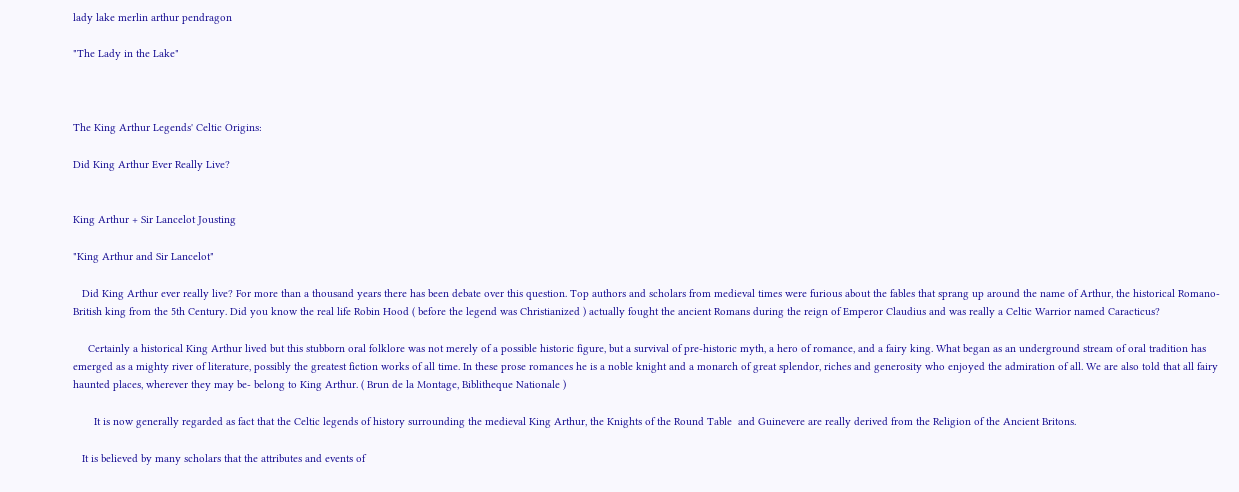lady lake merlin arthur pendragon

"The Lady in the Lake"



The King Arthur Legends' Celtic Origins:

Did King Arthur Ever Really Live?


King Arthur + Sir Lancelot Jousting

"King Arthur and Sir Lancelot"

   Did King Arthur ever really live? For more than a thousand years there has been debate over this question. Top authors and scholars from medieval times were furious about the fables that sprang up around the name of Arthur, the historical Romano-British king from the 5th Century. Did you know the real life Robin Hood ( before the legend was Christianized ) actually fought the ancient Romans during the reign of Emperor Claudius and was really a Celtic Warrior named Caracticus?

     Certainly a historical King Arthur lived but this stubborn oral folklore was not merely of a possible historic figure, but a survival of pre-historic myth, a hero of romance, and a fairy king. What began as an underground stream of oral tradition has emerged as a mighty river of literature, possibly the greatest fiction works of all time. In these prose romances he is a noble knight and a monarch of great splendor, riches and generosity who enjoyed the admiration of all. We are also told that all fairy haunted places, wherever they may be- belong to King Arthur. ( Brun de la Montage, Biblitheque Nationale )

       It is now generally regarded as fact that the Celtic legends of history surrounding the medieval King Arthur, the Knights of the Round Table  and Guinevere are really derived from the Religion of the Ancient Britons.

   It is believed by many scholars that the attributes and events of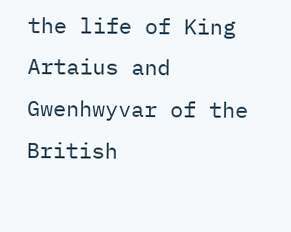the life of King Artaius and Gwenhwyvar of the British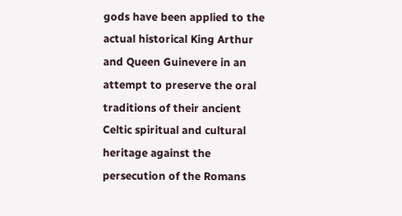gods have been applied to the actual historical King Arthur and Queen Guinevere in an attempt to preserve the oral traditions of their ancient Celtic spiritual and cultural heritage against the persecution of the Romans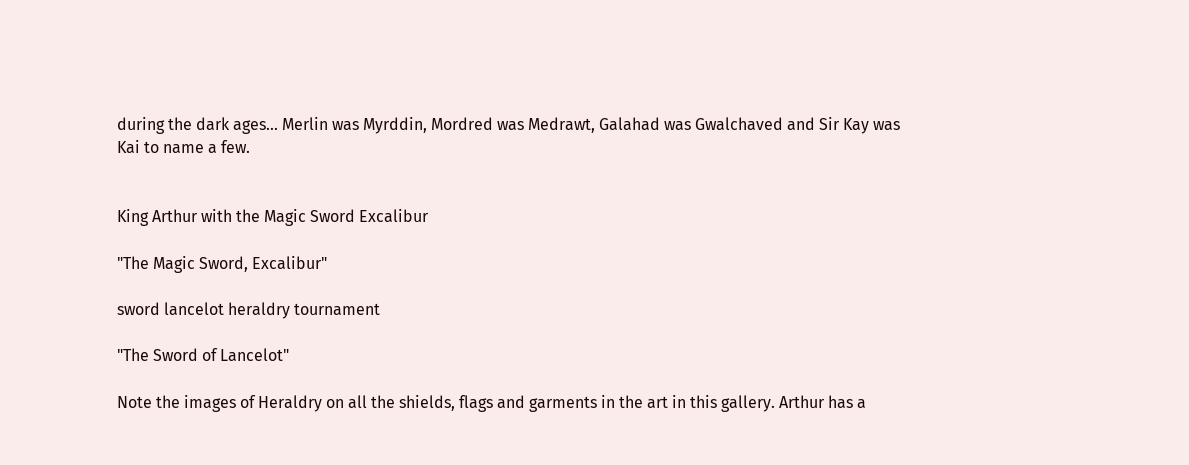during the dark ages... Merlin was Myrddin, Mordred was Medrawt, Galahad was Gwalchaved and Sir Kay was Kai to name a few.


King Arthur with the Magic Sword Excalibur

"The Magic Sword, Excalibur"

sword lancelot heraldry tournament

"The Sword of Lancelot"

Note the images of Heraldry on all the shields, flags and garments in the art in this gallery. Arthur has a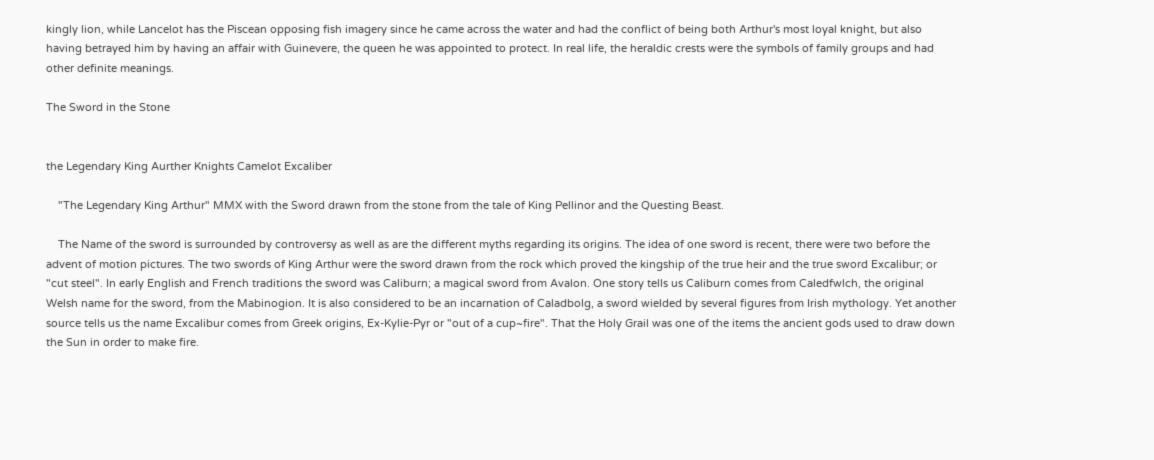kingly lion, while Lancelot has the Piscean opposing fish imagery since he came across the water and had the conflict of being both Arthur's most loyal knight, but also having betrayed him by having an affair with Guinevere, the queen he was appointed to protect. In real life, the heraldic crests were the symbols of family groups and had other definite meanings.

The Sword in the Stone


the Legendary King Aurther Knights Camelot Excaliber

    "The Legendary King Arthur" MMX with the Sword drawn from the stone from the tale of King Pellinor and the Questing Beast.

    The Name of the sword is surrounded by controversy as well as are the different myths regarding its origins. The idea of one sword is recent, there were two before the advent of motion pictures. The two swords of King Arthur were the sword drawn from the rock which proved the kingship of the true heir and the true sword Excalibur; or "cut steel". In early English and French traditions the sword was Caliburn; a magical sword from Avalon. One story tells us Caliburn comes from Caledfwlch, the original Welsh name for the sword, from the Mabinogion. It is also considered to be an incarnation of Caladbolg, a sword wielded by several figures from Irish mythology. Yet another source tells us the name Excalibur comes from Greek origins, Ex-Kylie-Pyr or "out of a cup~fire". That the Holy Grail was one of the items the ancient gods used to draw down the Sun in order to make fire.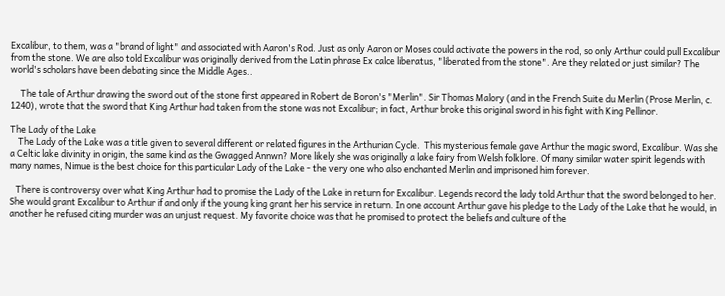Excalibur, to them, was a "brand of light" and associated with Aaron's Rod. Just as only Aaron or Moses could activate the powers in the rod, so only Arthur could pull Excalibur from the stone. We are also told Excalibur was originally derived from the Latin phrase Ex calce liberatus, "liberated from the stone". Are they related or just similar? The world's scholars have been debating since the Middle Ages..

     The tale of Arthur drawing the sword out of the stone first appeared in Robert de Boron's "Merlin". Sir Thomas Malory (and in the French Suite du Merlin (Prose Merlin, c. 1240), wrote that the sword that King Arthur had taken from the stone was not Excalibur; in fact, Arthur broke this original sword in his fight with King Pellinor.

The Lady of the Lake
    The Lady of the Lake was a title given to several different or related figures in the Arthurian Cycle.  This mysterious female gave Arthur the magic sword, Excalibur. Was she a Celtic lake divinity in origin, the same kind as the Gwagged Annwn? More likely she was originally a lake fairy from Welsh folklore. Of many similar water spirit legends with many names, Nimue is the best choice for this particular Lady of the Lake - the very one who also enchanted Merlin and imprisoned him forever.

   There is controversy over what King Arthur had to promise the Lady of the Lake in return for Excalibur. Legends record the lady told Arthur that the sword belonged to her. She would grant Excalibur to Arthur if and only if the young king grant her his service in return. In one account Arthur gave his pledge to the Lady of the Lake that he would, in another he refused citing murder was an unjust request. My favorite choice was that he promised to protect the beliefs and culture of the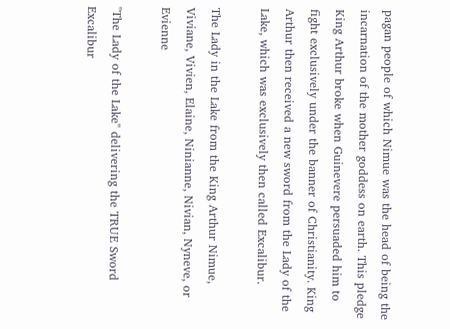pagan people of which Nimue was the head of being the incarnation of the mother goddess on earth. This pledge King Arthur broke when Guinevere persuaded him to fight exclusively under the banner of Christianity. King Arthur then received a new sword from the Lady of the Lake, which was exclusively then called Excalibur.

The Lady in the Lake from the King Arthur Nimue, Viviane, Vivien, Elaine, Ninianne, Nivian, Nyneve, or Evienne

"The Lady of the Lake" delivering the TRUE Sword Excalibur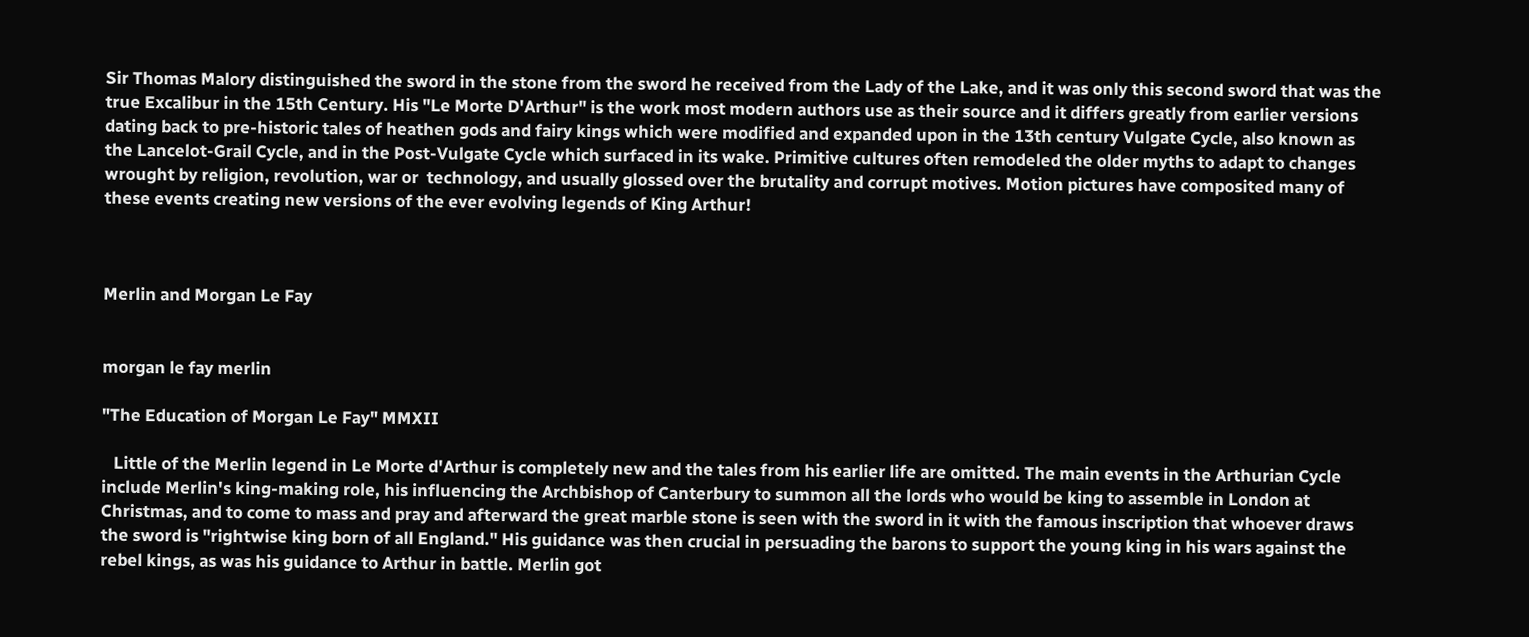Sir Thomas Malory distinguished the sword in the stone from the sword he received from the Lady of the Lake, and it was only this second sword that was the true Excalibur in the 15th Century. His "Le Morte D'Arthur" is the work most modern authors use as their source and it differs greatly from earlier versions dating back to pre-historic tales of heathen gods and fairy kings which were modified and expanded upon in the 13th century Vulgate Cycle, also known as the Lancelot-Grail Cycle, and in the Post-Vulgate Cycle which surfaced in its wake. Primitive cultures often remodeled the older myths to adapt to changes wrought by religion, revolution, war or  technology, and usually glossed over the brutality and corrupt motives. Motion pictures have composited many of these events creating new versions of the ever evolving legends of King Arthur!



Merlin and Morgan Le Fay


morgan le fay merlin

"The Education of Morgan Le Fay" MMXII

   Little of the Merlin legend in Le Morte d'Arthur is completely new and the tales from his earlier life are omitted. The main events in the Arthurian Cycle include Merlin's king-making role, his influencing the Archbishop of Canterbury to summon all the lords who would be king to assemble in London at Christmas, and to come to mass and pray and afterward the great marble stone is seen with the sword in it with the famous inscription that whoever draws the sword is "rightwise king born of all England." His guidance was then crucial in persuading the barons to support the young king in his wars against the rebel kings, as was his guidance to Arthur in battle. Merlin got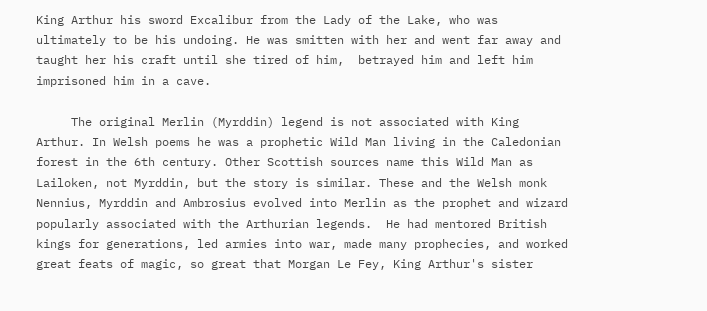King Arthur his sword Excalibur from the Lady of the Lake, who was ultimately to be his undoing. He was smitten with her and went far away and taught her his craft until she tired of him,  betrayed him and left him imprisoned him in a cave.

     The original Merlin (Myrddin) legend is not associated with King Arthur. In Welsh poems he was a prophetic Wild Man living in the Caledonian forest in the 6th century. Other Scottish sources name this Wild Man as Lailoken, not Myrddin, but the story is similar. These and the Welsh monk Nennius, Myrddin and Ambrosius evolved into Merlin as the prophet and wizard popularly associated with the Arthurian legends.  He had mentored British kings for generations, led armies into war, made many prophecies, and worked great feats of magic, so great that Morgan Le Fey, King Arthur's sister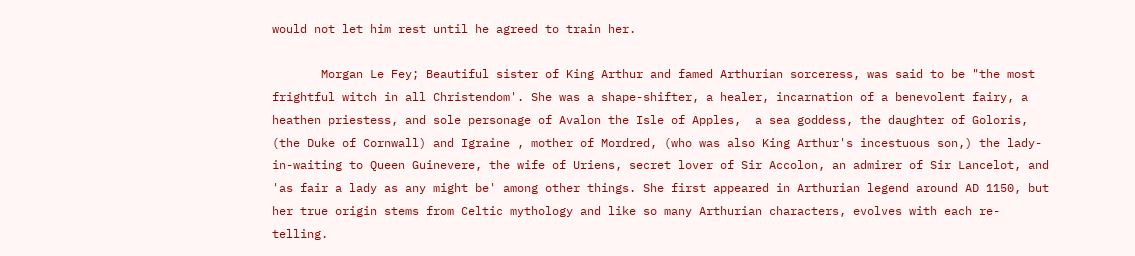would not let him rest until he agreed to train her.

       Morgan Le Fey; Beautiful sister of King Arthur and famed Arthurian sorceress, was said to be "the most frightful witch in all Christendom'. She was a shape-shifter, a healer, incarnation of a benevolent fairy, a heathen priestess, and sole personage of Avalon the Isle of Apples,  a sea goddess, the daughter of Goloris, (the Duke of Cornwall) and Igraine , mother of Mordred, (who was also King Arthur's incestuous son,) the lady-in-waiting to Queen Guinevere, the wife of Uriens, secret lover of Sir Accolon, an admirer of Sir Lancelot, and 'as fair a lady as any might be' among other things. She first appeared in Arthurian legend around AD 1150, but her true origin stems from Celtic mythology and like so many Arthurian characters, evolves with each re-telling.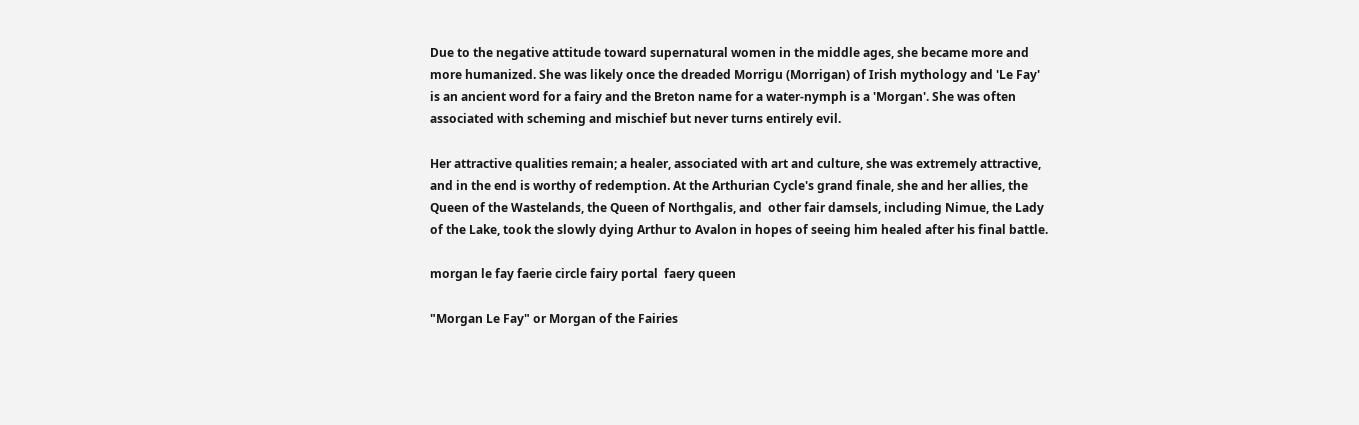Due to the negative attitude toward supernatural women in the middle ages, she became more and more humanized. She was likely once the dreaded Morrigu (Morrigan) of Irish mythology and 'Le Fay' is an ancient word for a fairy and the Breton name for a water-nymph is a 'Morgan'. She was often associated with scheming and mischief but never turns entirely evil.

Her attractive qualities remain; a healer, associated with art and culture, she was extremely attractive, and in the end is worthy of redemption. At the Arthurian Cycle's grand finale, she and her allies, the Queen of the Wastelands, the Queen of Northgalis, and  other fair damsels, including Nimue, the Lady of the Lake, took the slowly dying Arthur to Avalon in hopes of seeing him healed after his final battle.

morgan le fay faerie circle fairy portal  faery queen

"Morgan Le Fay" or Morgan of the Fairies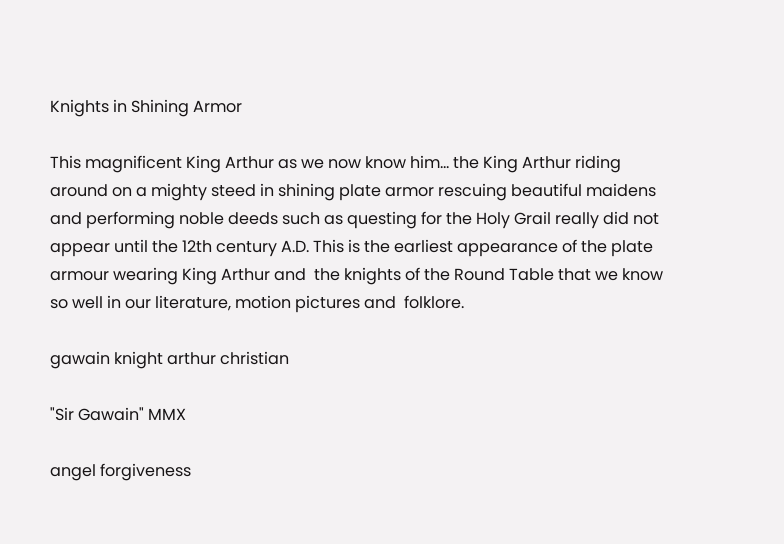Knights in Shining Armor

This magnificent King Arthur as we now know him... the King Arthur riding around on a mighty steed in shining plate armor rescuing beautiful maidens and performing noble deeds such as questing for the Holy Grail really did not appear until the 12th century A.D. This is the earliest appearance of the plate armour wearing King Arthur and  the knights of the Round Table that we know so well in our literature, motion pictures and  folklore.

gawain knight arthur christian

"Sir Gawain" MMX

angel forgiveness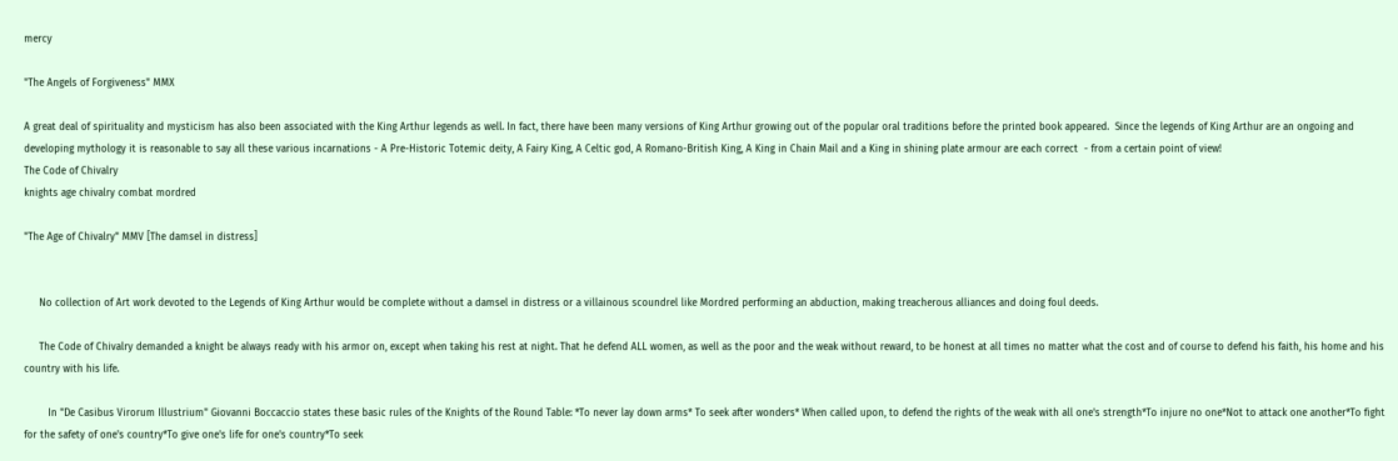mercy

"The Angels of Forgiveness" MMX

A great deal of spirituality and mysticism has also been associated with the King Arthur legends as well. In fact, there have been many versions of King Arthur growing out of the popular oral traditions before the printed book appeared.  Since the legends of King Arthur are an ongoing and developing mythology it is reasonable to say all these various incarnations - A Pre-Historic Totemic deity, A Fairy King, A Celtic god, A Romano-British King, A King in Chain Mail and a King in shining plate armour are each correct  - from a certain point of view!
The Code of Chivalry
knights age chivalry combat mordred

"The Age of Chivalry" MMV [The damsel in distress]


     No collection of Art work devoted to the Legends of King Arthur would be complete without a damsel in distress or a villainous scoundrel like Mordred performing an abduction, making treacherous alliances and doing foul deeds.

     The Code of Chivalry demanded a knight be always ready with his armor on, except when taking his rest at night. That he defend ALL women, as well as the poor and the weak without reward, to be honest at all times no matter what the cost and of course to defend his faith, his home and his country with his life.

        In "De Casibus Virorum Illustrium" Giovanni Boccaccio states these basic rules of the Knights of the Round Table: *To never lay down arms* To seek after wonders* When called upon, to defend the rights of the weak with all one's strength*To injure no one*Not to attack one another*To fight for the safety of one's country*To give one's life for one's country*To seek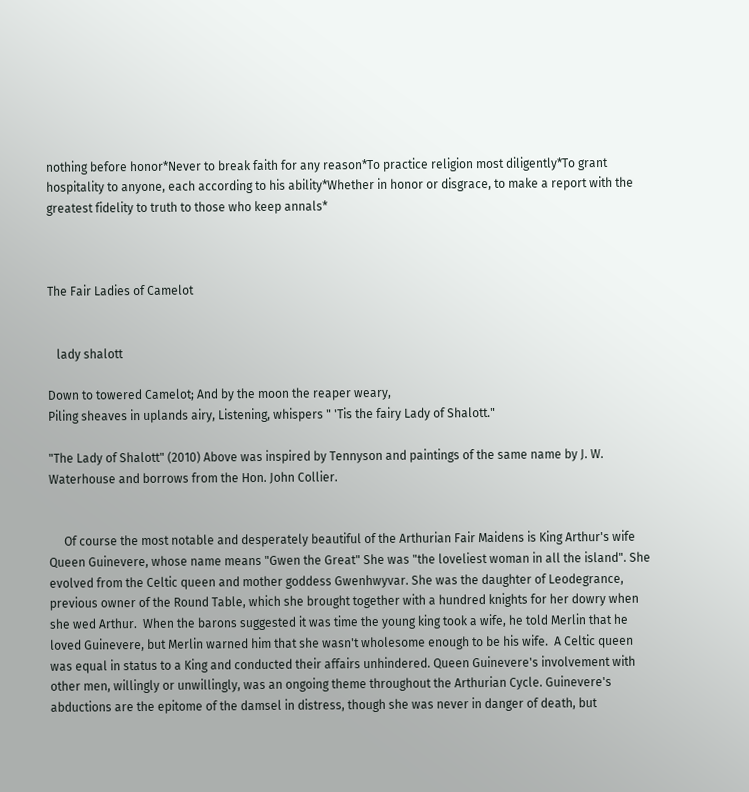nothing before honor*Never to break faith for any reason*To practice religion most diligently*To grant hospitality to anyone, each according to his ability*Whether in honor or disgrace, to make a report with the greatest fidelity to truth to those who keep annals*



The Fair Ladies of Camelot


   lady shalott

Down to towered Camelot; And by the moon the reaper weary,
Piling sheaves in uplands airy, Listening, whispers " 'Tis the fairy Lady of Shalott."

"The Lady of Shalott" (2010) Above was inspired by Tennyson and paintings of the same name by J. W. Waterhouse and borrows from the Hon. John Collier.


     Of course the most notable and desperately beautiful of the Arthurian Fair Maidens is King Arthur's wife Queen Guinevere, whose name means "Gwen the Great" She was "the loveliest woman in all the island". She evolved from the Celtic queen and mother goddess Gwenhwyvar. She was the daughter of Leodegrance, previous owner of the Round Table, which she brought together with a hundred knights for her dowry when she wed Arthur.  When the barons suggested it was time the young king took a wife, he told Merlin that he loved Guinevere, but Merlin warned him that she wasn't wholesome enough to be his wife.  A Celtic queen was equal in status to a King and conducted their affairs unhindered. Queen Guinevere's involvement with other men, willingly or unwillingly, was an ongoing theme throughout the Arthurian Cycle. Guinevere's abductions are the epitome of the damsel in distress, though she was never in danger of death, but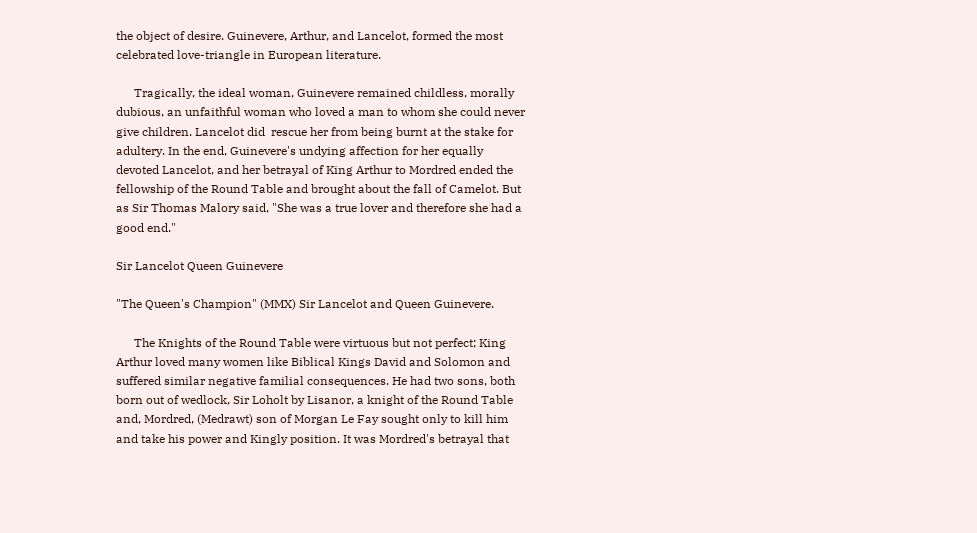the object of desire. Guinevere, Arthur, and Lancelot, formed the most celebrated love-triangle in European literature.

      Tragically, the ideal woman, Guinevere remained childless, morally dubious, an unfaithful woman who loved a man to whom she could never give children. Lancelot did  rescue her from being burnt at the stake for adultery. In the end, Guinevere's undying affection for her equally devoted Lancelot, and her betrayal of King Arthur to Mordred ended the fellowship of the Round Table and brought about the fall of Camelot. But as Sir Thomas Malory said, "She was a true lover and therefore she had a good end."

Sir Lancelot Queen Guinevere

"The Queen's Champion" (MMX) Sir Lancelot and Queen Guinevere.

      The Knights of the Round Table were virtuous but not perfect; King Arthur loved many women like Biblical Kings David and Solomon and suffered similar negative familial consequences. He had two sons, both born out of wedlock, Sir Loholt by Lisanor, a knight of the Round Table and, Mordred, (Medrawt) son of Morgan Le Fay sought only to kill him and take his power and Kingly position. It was Mordred's betrayal that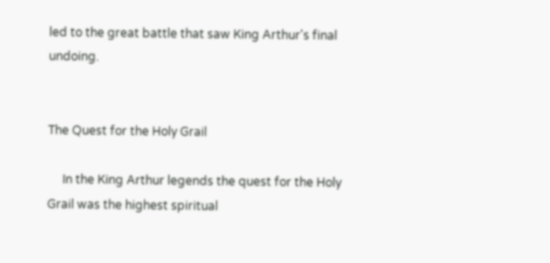led to the great battle that saw King Arthur's final undoing.


The Quest for the Holy Grail

     In the King Arthur legends the quest for the Holy Grail was the highest spiritual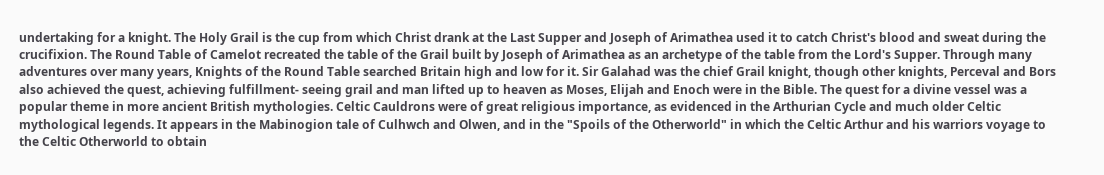undertaking for a knight. The Holy Grail is the cup from which Christ drank at the Last Supper and Joseph of Arimathea used it to catch Christ's blood and sweat during the crucifixion. The Round Table of Camelot recreated the table of the Grail built by Joseph of Arimathea as an archetype of the table from the Lord's Supper. Through many adventures over many years, Knights of the Round Table searched Britain high and low for it. Sir Galahad was the chief Grail knight, though other knights, Perceval and Bors also achieved the quest, achieving fulfillment- seeing grail and man lifted up to heaven as Moses, Elijah and Enoch were in the Bible. The quest for a divine vessel was a popular theme in more ancient British mythologies. Celtic Cauldrons were of great religious importance, as evidenced in the Arthurian Cycle and much older Celtic mythological legends. It appears in the Mabinogion tale of Culhwch and Olwen, and in the "Spoils of the Otherworld" in which the Celtic Arthur and his warriors voyage to the Celtic Otherworld to obtain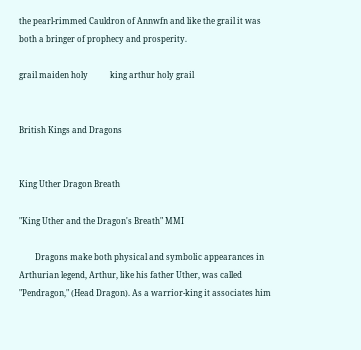the pearl-rimmed Cauldron of Annwfn and like the grail it was both a bringer of prophecy and prosperity.

grail maiden holy           king arthur holy grail


British Kings and Dragons


King Uther Dragon Breath

"King Uther and the Dragon's Breath" MMI

        Dragons make both physical and symbolic appearances in Arthurian legend, Arthur, like his father Uther, was called "Pendragon," (Head Dragon). As a warrior-king it associates him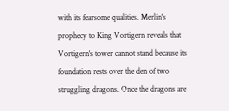with its fearsome qualities. Merlin's prophecy to King Vortigern reveals that Vortigern's tower cannot stand because its foundation rests over the den of two struggling dragons. Once the dragons are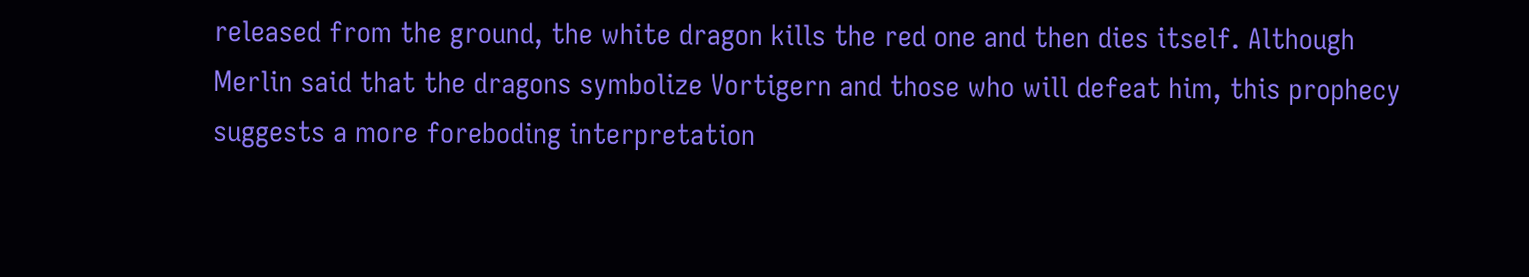released from the ground, the white dragon kills the red one and then dies itself. Although Merlin said that the dragons symbolize Vortigern and those who will defeat him, this prophecy suggests a more foreboding interpretation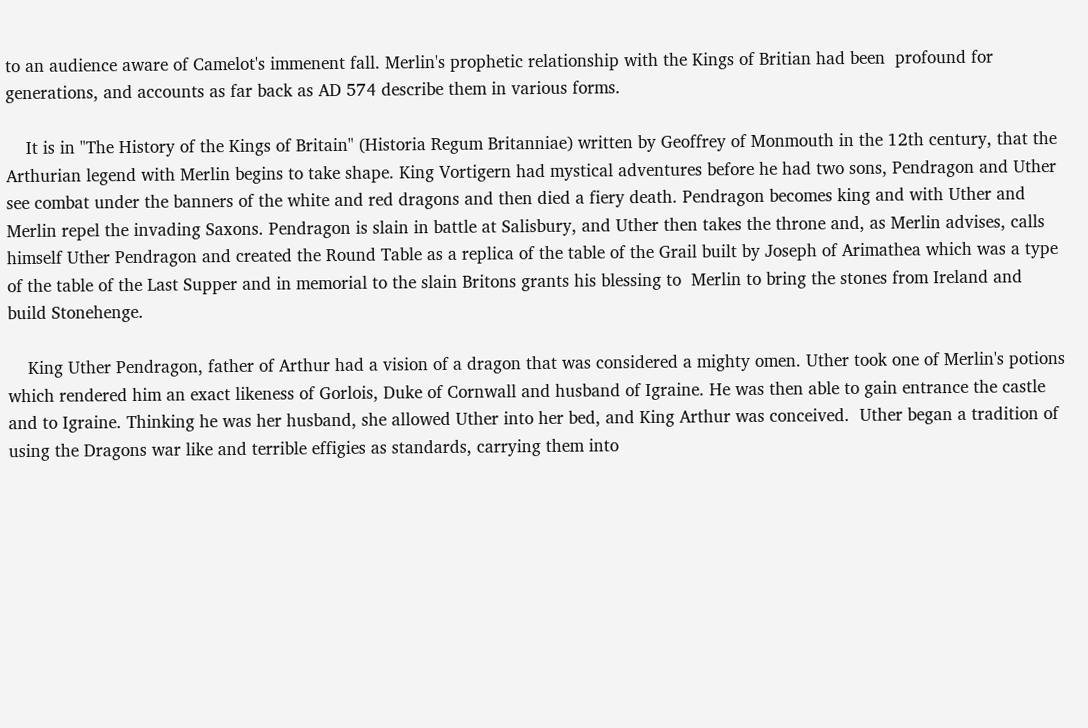to an audience aware of Camelot's immenent fall. Merlin's prophetic relationship with the Kings of Britian had been  profound for generations, and accounts as far back as AD 574 describe them in various forms.

    It is in "The History of the Kings of Britain" (Historia Regum Britanniae) written by Geoffrey of Monmouth in the 12th century, that the Arthurian legend with Merlin begins to take shape. King Vortigern had mystical adventures before he had two sons, Pendragon and Uther see combat under the banners of the white and red dragons and then died a fiery death. Pendragon becomes king and with Uther and Merlin repel the invading Saxons. Pendragon is slain in battle at Salisbury, and Uther then takes the throne and, as Merlin advises, calls himself Uther Pendragon and created the Round Table as a replica of the table of the Grail built by Joseph of Arimathea which was a type of the table of the Last Supper and in memorial to the slain Britons grants his blessing to  Merlin to bring the stones from Ireland and build Stonehenge.

    King Uther Pendragon, father of Arthur had a vision of a dragon that was considered a mighty omen. Uther took one of Merlin's potions which rendered him an exact likeness of Gorlois, Duke of Cornwall and husband of Igraine. He was then able to gain entrance the castle and to Igraine. Thinking he was her husband, she allowed Uther into her bed, and King Arthur was conceived.  Uther began a tradition of using the Dragons war like and terrible effigies as standards, carrying them into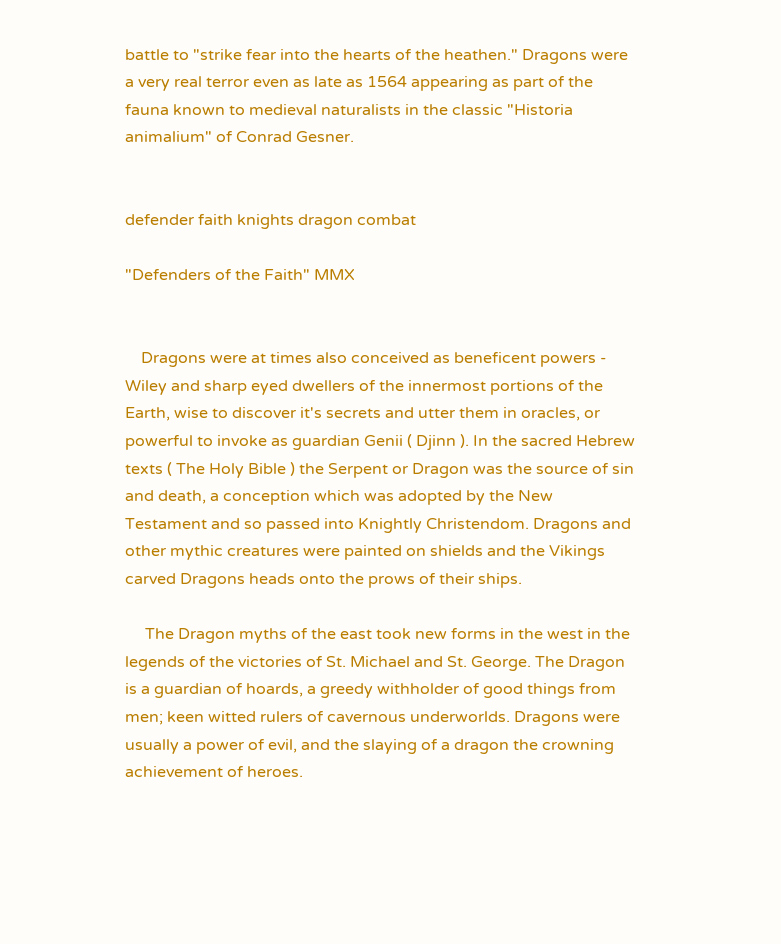battle to "strike fear into the hearts of the heathen." Dragons were a very real terror even as late as 1564 appearing as part of the fauna known to medieval naturalists in the classic "Historia animalium" of Conrad Gesner.


defender faith knights dragon combat

"Defenders of the Faith" MMX


    Dragons were at times also conceived as beneficent powers - Wiley and sharp eyed dwellers of the innermost portions of the Earth, wise to discover it's secrets and utter them in oracles, or powerful to invoke as guardian Genii ( Djinn ). In the sacred Hebrew texts ( The Holy Bible ) the Serpent or Dragon was the source of sin and death, a conception which was adopted by the New Testament and so passed into Knightly Christendom. Dragons and other mythic creatures were painted on shields and the Vikings carved Dragons heads onto the prows of their ships.

     The Dragon myths of the east took new forms in the west in the legends of the victories of St. Michael and St. George. The Dragon is a guardian of hoards, a greedy withholder of good things from men; keen witted rulers of cavernous underworlds. Dragons were usually a power of evil, and the slaying of a dragon the crowning achievement of heroes.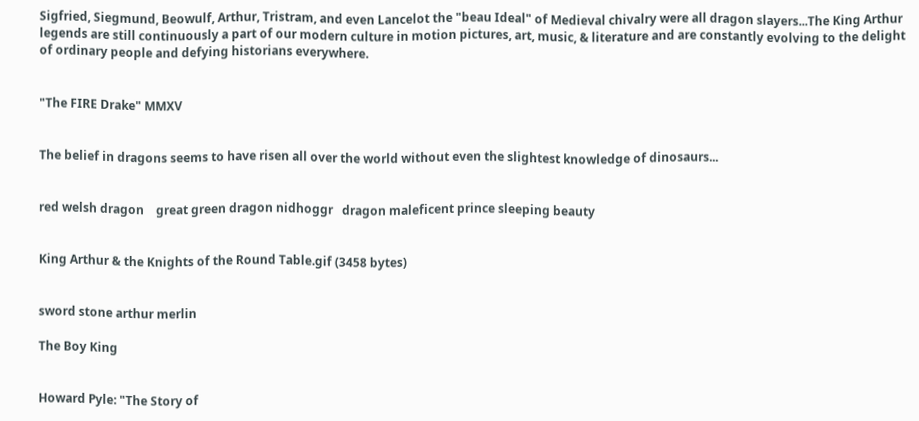Sigfried, Siegmund, Beowulf, Arthur, Tristram, and even Lancelot the "beau Ideal" of Medieval chivalry were all dragon slayers...The King Arthur legends are still continuously a part of our modern culture in motion pictures, art, music, & literature and are constantly evolving to the delight of ordinary people and defying historians everywhere.


"The FIRE Drake" MMXV


The belief in dragons seems to have risen all over the world without even the slightest knowledge of dinosaurs...


red welsh dragon    great green dragon nidhoggr   dragon maleficent prince sleeping beauty


King Arthur & the Knights of the Round Table.gif (3458 bytes)


sword stone arthur merlin

The Boy King


Howard Pyle: "The Story of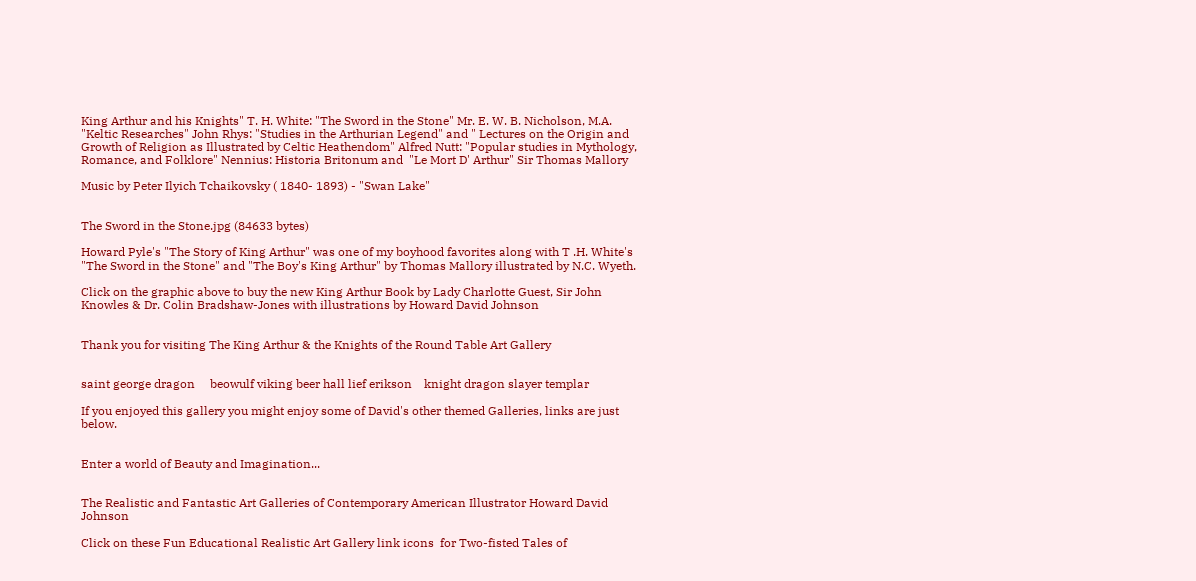King Arthur and his Knights" T. H. White: "The Sword in the Stone" Mr. E. W. B. Nicholson, M.A.  "Keltic Researches" John Rhys: "Studies in the Arthurian Legend" and " Lectures on the Origin and Growth of Religion as Illustrated by Celtic Heathendom" Alfred Nutt: "Popular studies in Mythology, Romance, and Folklore" Nennius: Historia Britonum and  "Le Mort D' Arthur" Sir Thomas Mallory

Music by Peter Ilyich Tchaikovsky ( 1840- 1893) - "Swan Lake"


The Sword in the Stone.jpg (84633 bytes)

Howard Pyle's "The Story of King Arthur" was one of my boyhood favorites along with T .H. White's "The Sword in the Stone" and "The Boy's King Arthur" by Thomas Mallory illustrated by N.C. Wyeth.

Click on the graphic above to buy the new King Arthur Book by Lady Charlotte Guest, Sir John Knowles & Dr. Colin Bradshaw-Jones with illustrations by Howard David Johnson


Thank you for visiting The King Arthur & the Knights of the Round Table Art Gallery


saint george dragon     beowulf viking beer hall lief erikson    knight dragon slayer templar

If you enjoyed this gallery you might enjoy some of David's other themed Galleries, links are just below.


Enter a world of Beauty and Imagination...


The Realistic and Fantastic Art Galleries of Contemporary American Illustrator Howard David Johnson

Click on these Fun Educational Realistic Art Gallery link icons  for Two-fisted Tales of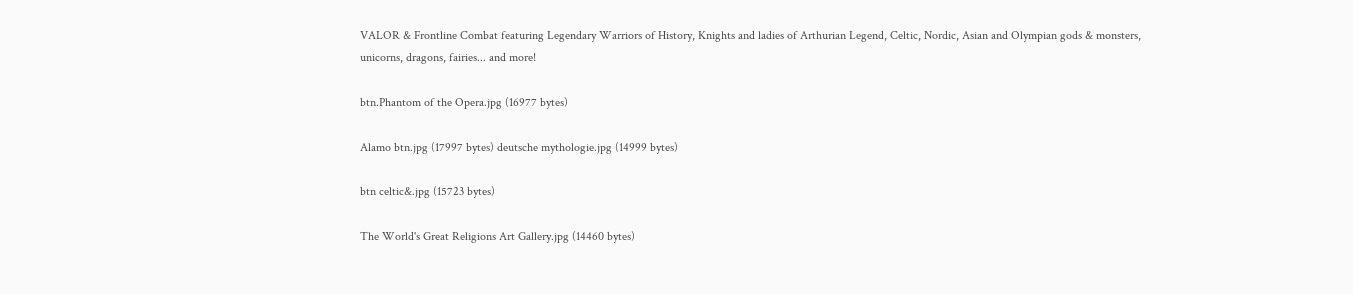VALOR & Frontline Combat featuring Legendary Warriors of History, Knights and ladies of Arthurian Legend, Celtic, Nordic, Asian and Olympian gods & monsters, unicorns, dragons, fairies... and more!

btn.Phantom of the Opera.jpg (16977 bytes)

Alamo btn.jpg (17997 bytes) deutsche mythologie.jpg (14999 bytes)

btn celtic&.jpg (15723 bytes)

The World's Great Religions Art Gallery.jpg (14460 bytes)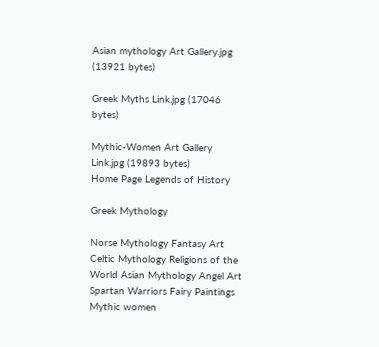Asian mythology Art Gallery.jpg (13921 bytes)

Greek Myths Link.jpg (17046 bytes)

Mythic-Women Art Gallery Link.jpg (19893 bytes)
Home Page Legends of History

Greek Mythology

Norse Mythology Fantasy Art Celtic Mythology Religions of the World Asian Mythology Angel Art Spartan Warriors Fairy Paintings  Mythic women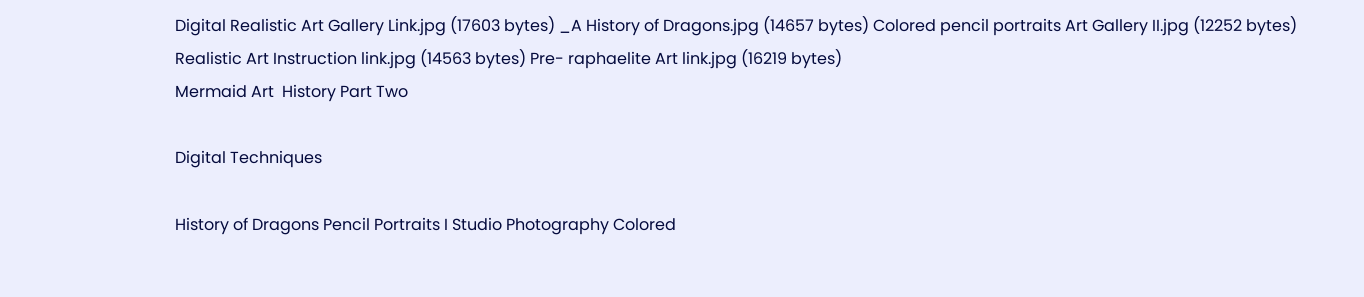Digital Realistic Art Gallery Link.jpg (17603 bytes) _A History of Dragons.jpg (14657 bytes) Colored pencil portraits Art Gallery II.jpg (12252 bytes) Realistic Art Instruction link.jpg (14563 bytes) Pre- raphaelite Art link.jpg (16219 bytes)
Mermaid Art  History Part Two

Digital Techniques

History of Dragons Pencil Portraits I Studio Photography Colored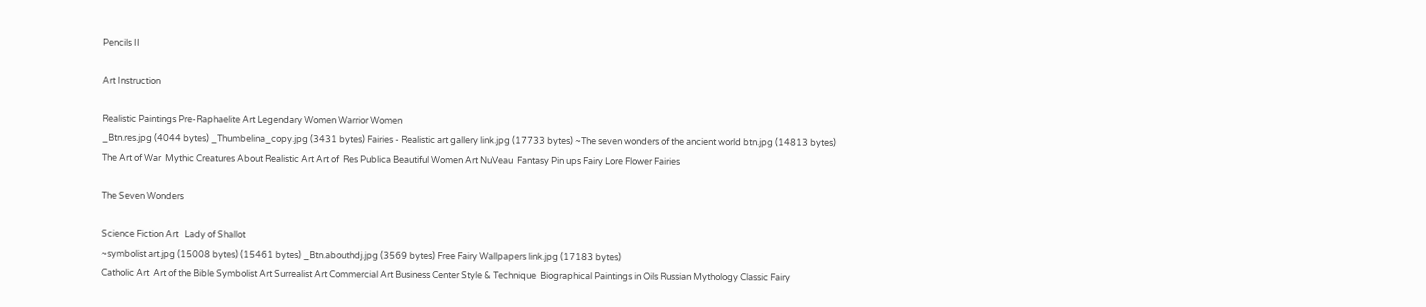Pencils II

Art Instruction

Realistic Paintings Pre-Raphaelite Art Legendary Women Warrior Women
_Btn.res.jpg (4044 bytes) _Thumbelina_copy.jpg (3431 bytes) Fairies - Realistic art gallery link.jpg (17733 bytes) ~The seven wonders of the ancient world btn.jpg (14813 bytes)
The Art of War  Mythic Creatures About Realistic Art Art of  Res Publica Beautiful Women Art NuVeau  Fantasy Pin ups Fairy Lore Flower Fairies

The Seven Wonders

Science Fiction Art   Lady of Shallot
~symbolist art.jpg (15008 bytes) (15461 bytes) _Btn.abouthdj.jpg (3569 bytes) Free Fairy Wallpapers link.jpg (17183 bytes)
Catholic Art  Art of the Bible Symbolist Art Surrealist Art Commercial Art Business Center Style & Technique  Biographical Paintings in Oils Russian Mythology Classic Fairy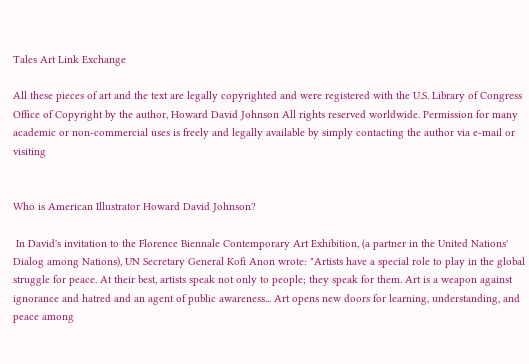Tales Art Link Exchange

All these pieces of art and the text are legally copyrighted and were registered with the U.S. Library of Congress Office of Copyright by the author, Howard David Johnson All rights reserved worldwide. Permission for many academic or non-commercial uses is freely and legally available by simply contacting the author via e-mail or visiting


Who is American Illustrator Howard David Johnson?

 In David's invitation to the Florence Biennale Contemporary Art Exhibition, (a partner in the United Nations' Dialog among Nations), UN Secretary General Kofi Anon wrote: "Artists have a special role to play in the global struggle for peace. At their best, artists speak not only to people; they speak for them. Art is a weapon against ignorance and hatred and an agent of public awareness... Art opens new doors for learning, understanding, and peace among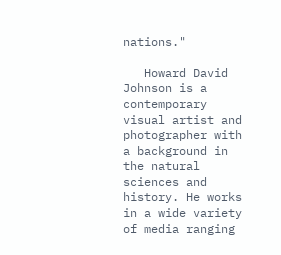nations."

   Howard David Johnson is a contemporary visual artist and photographer with a background in the natural sciences and history. He works in a wide variety of media ranging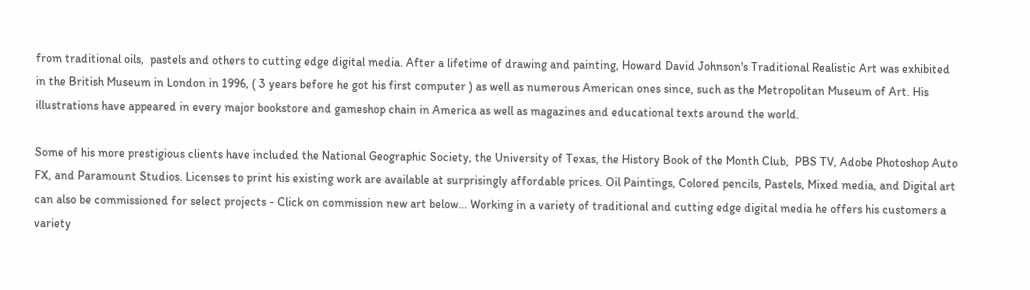from traditional oils,  pastels and others to cutting edge digital media. After a lifetime of drawing and painting, Howard David Johnson's Traditional Realistic Art was exhibited in the British Museum in London in 1996, ( 3 years before he got his first computer ) as well as numerous American ones since, such as the Metropolitan Museum of Art. His illustrations have appeared in every major bookstore and gameshop chain in America as well as magazines and educational texts around the world.

Some of his more prestigious clients have included the National Geographic Society, the University of Texas, the History Book of the Month Club,  PBS TV, Adobe Photoshop Auto FX, and Paramount Studios. Licenses to print his existing work are available at surprisingly affordable prices. Oil Paintings, Colored pencils, Pastels, Mixed media, and Digital art can also be commissioned for select projects - Click on commission new art below... Working in a variety of traditional and cutting edge digital media he offers his customers a variety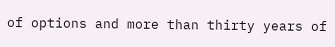of options and more than thirty years of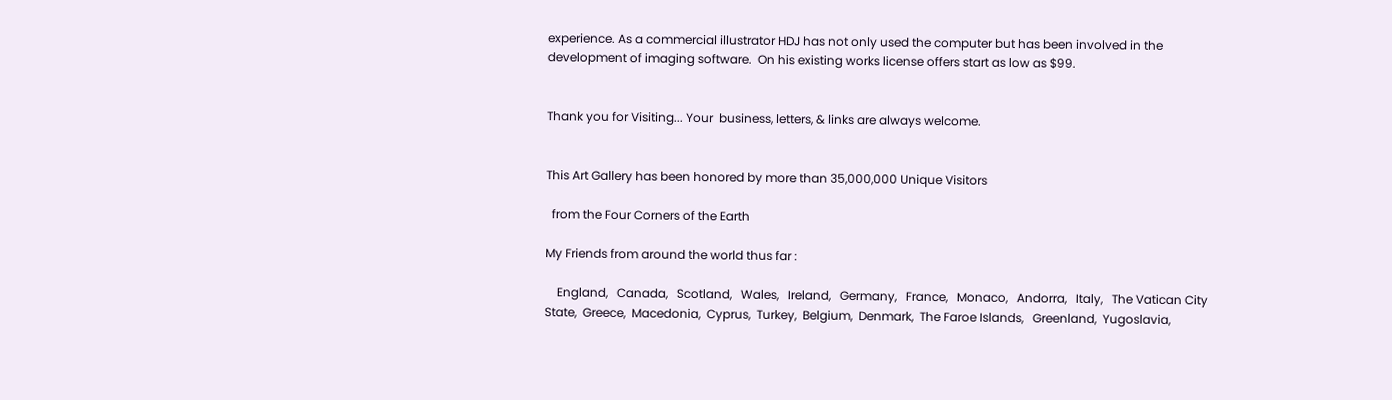experience. As a commercial illustrator HDJ has not only used the computer but has been involved in the development of imaging software.  On his existing works license offers start as low as $99.


Thank you for Visiting... Your  business, letters, & links are always welcome.


This Art Gallery has been honored by more than 35,000,000 Unique Visitors

  from the Four Corners of the Earth

My Friends from around the world thus far :

    England,   Canada,   Scotland,   Wales,   Ireland,   Germany,   France,   Monaco,   Andorra,   Italy,   The Vatican City State,  Greece,  Macedonia,  Cyprus,  Turkey,  Belgium,  Denmark,  The Faroe Islands,   Greenland,  Yugoslavia,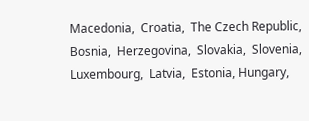Macedonia,  Croatia,  The Czech Republic,  Bosnia,  Herzegovina,  Slovakia,  Slovenia,  Luxembourg,  Latvia,  Estonia, Hungary,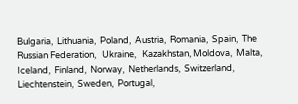Bulgaria,  Lithuania,  Poland,  Austria,  Romania,  Spain,  The Russian Federation,   Ukraine,   Kazakhstan, Moldova,  Malta,  Iceland,  Finland,  Norway,  Netherlands,  Switzerland,  Liechtenstein,  Sweden,  Portugal,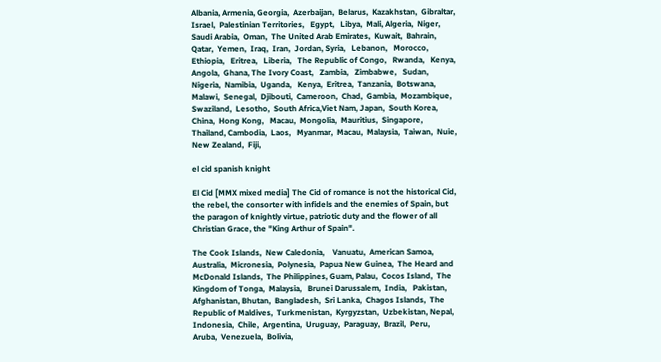Albania, Armenia, Georgia,  Azerbaijan,  Belarus,  Kazakhstan,  Gibraltar,  Israel,  Palestinian Territories,   Egypt,   Libya,  Mali, Algeria,  Niger,  Saudi Arabia,  Oman,  The United Arab Emirates,  Kuwait,  Bahrain,  Qatar,  Yemen,  Iraq,  Iran,  Jordan, Syria,   Lebanon,   Morocco,   Ethiopia,   Eritrea,   Liberia,   The Republic of Congo,   Rwanda,   Kenya,  Angola,  Ghana, The Ivory Coast,   Zambia,   Zimbabwe,   Sudan,  Nigeria,  Namibia,  Uganda,   Kenya,  Eritrea,  Tanzania,  Botswana, Malawi,  Senegal,  Djibouti,  Cameroon,  Chad,  Gambia,  Mozambique,  Swaziland,  Lesotho,  South Africa,Viet Nam, Japan,  South Korea,  China,  Hong Kong,   Macau,  Mongolia,  Mauritius,  Singapore, Thailand, Cambodia,  Laos,   Myanmar,  Macau,  Malaysia,  Taiwan,  Nuie,  New Zealand,  Fiji,

el cid spanish knight

El Cid [MMX mixed media] The Cid of romance is not the historical Cid, the rebel, the consorter with infidels and the enemies of Spain, but the paragon of knightly virtue, patriotic duty and the flower of all Christian Grace, the "King Arthur of Spain".

The Cook Islands,  New Caledonia,    Vanuatu,  American Samoa,  Australia,  Micronesia,  Polynesia,  Papua New Guinea,  The Heard and McDonald Islands,  The Philippines, Guam, Palau,  Cocos Island,  The Kingdom of Tonga,  Malaysia,   Brunei Darussalem,  India,   Pakistan,   Afghanistan, Bhutan,  Bangladesh,  Sri Lanka,  Chagos Islands,  The Republic of Maldives,  Turkmenistan,  Kyrgyzstan,  Uzbekistan, Nepal,  Indonesia,  Chile,  Argentina,  Uruguay,  Paraguay,  Brazil,  Peru,   Aruba,  Venezuela,  Bolivia,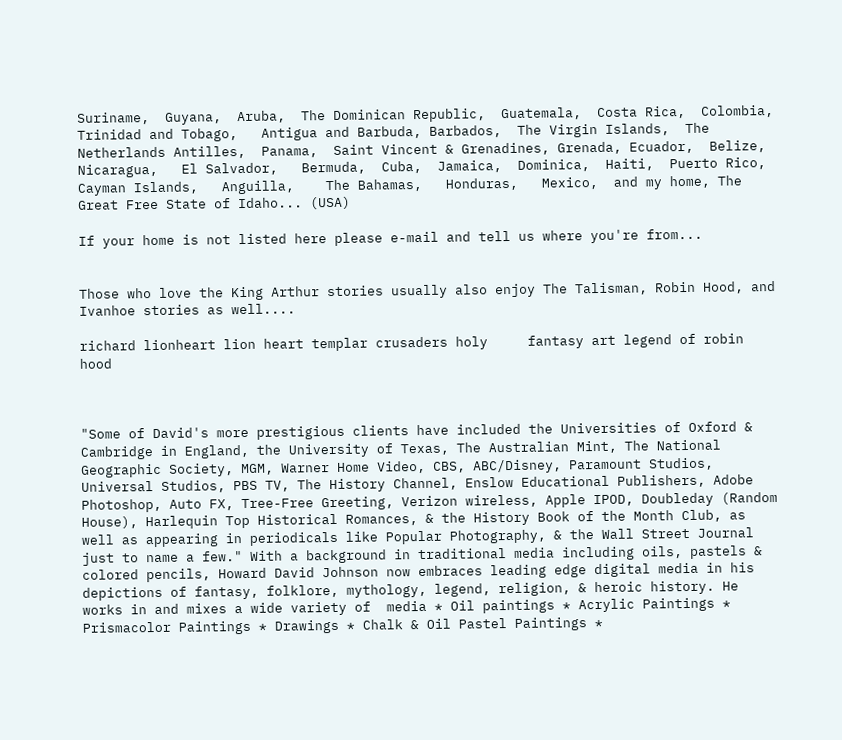Suriname,  Guyana,  Aruba,  The Dominican Republic,  Guatemala,  Costa Rica,  Colombia,  Trinidad and Tobago,   Antigua and Barbuda, Barbados,  The Virgin Islands,  The Netherlands Antilles,  Panama,  Saint Vincent & Grenadines, Grenada, Ecuador,  Belize,   Nicaragua,   El Salvador,   Bermuda,  Cuba,  Jamaica,  Dominica,  Haiti,  Puerto Rico,  Cayman Islands,   Anguilla,    The Bahamas,   Honduras,   Mexico,  and my home, The Great Free State of Idaho... (USA)

If your home is not listed here please e-mail and tell us where you're from...


Those who love the King Arthur stories usually also enjoy The Talisman, Robin Hood, and Ivanhoe stories as well....

richard lionheart lion heart templar crusaders holy     fantasy art legend of robin hood



"Some of David's more prestigious clients have included the Universities of Oxford & Cambridge in England, the University of Texas, The Australian Mint, The National Geographic Society, MGM, Warner Home Video, CBS, ABC/Disney, Paramount Studios, Universal Studios, PBS TV, The History Channel, Enslow Educational Publishers, Adobe Photoshop, Auto FX, Tree-Free Greeting, Verizon wireless, Apple IPOD, Doubleday (Random House), Harlequin Top Historical Romances, & the History Book of the Month Club, as well as appearing in periodicals like Popular Photography, & the Wall Street Journal just to name a few." With a background in traditional media including oils, pastels & colored pencils, Howard David Johnson now embraces leading edge digital media in his depictions of fantasy, folklore, mythology, legend, religion, & heroic history. He works in and mixes a wide variety of  media * Oil paintings * Acrylic Paintings * Prismacolor Paintings * Drawings * Chalk & Oil Pastel Paintings *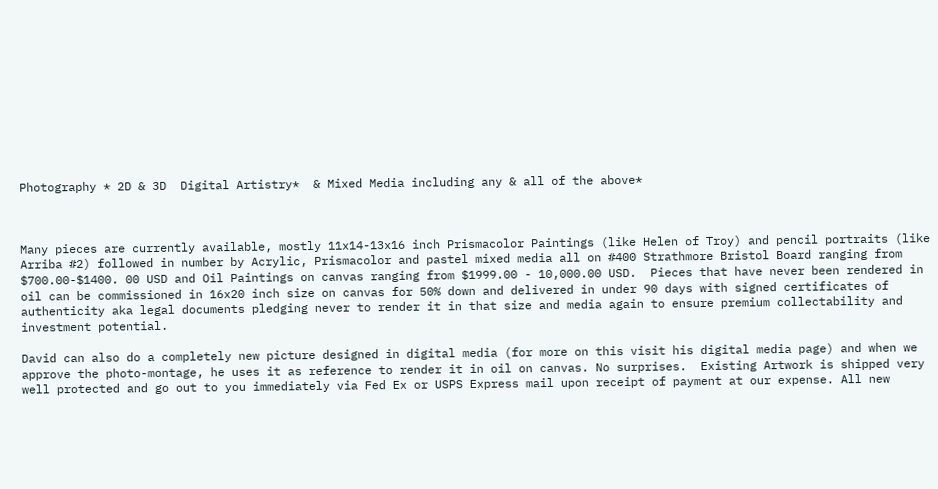Photography * 2D & 3D  Digital Artistry*  & Mixed Media including any & all of the above*



Many pieces are currently available, mostly 11x14-13x16 inch Prismacolor Paintings (like Helen of Troy) and pencil portraits (like Arriba #2) followed in number by Acrylic, Prismacolor and pastel mixed media all on #400 Strathmore Bristol Board ranging from $700.00-$1400. 00 USD and Oil Paintings on canvas ranging from $1999.00 - 10,000.00 USD.  Pieces that have never been rendered in oil can be commissioned in 16x20 inch size on canvas for 50% down and delivered in under 90 days with signed certificates of authenticity aka legal documents pledging never to render it in that size and media again to ensure premium collectability and investment potential.

David can also do a completely new picture designed in digital media (for more on this visit his digital media page) and when we approve the photo-montage, he uses it as reference to render it in oil on canvas. No surprises.  Existing Artwork is shipped very well protected and go out to you immediately via Fed Ex or USPS Express mail upon receipt of payment at our expense. All new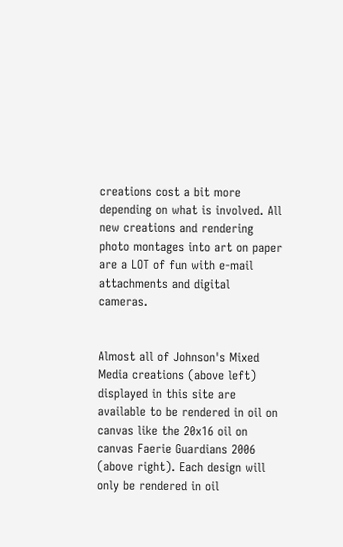creations cost a bit more depending on what is involved. All new creations and rendering photo montages into art on paper are a LOT of fun with e-mail attachments and digital cameras.


Almost all of Johnson's Mixed Media creations (above left) displayed in this site are available to be rendered in oil on canvas like the 20x16 oil on canvas Faerie Guardians 2006 (above right). Each design will only be rendered in oil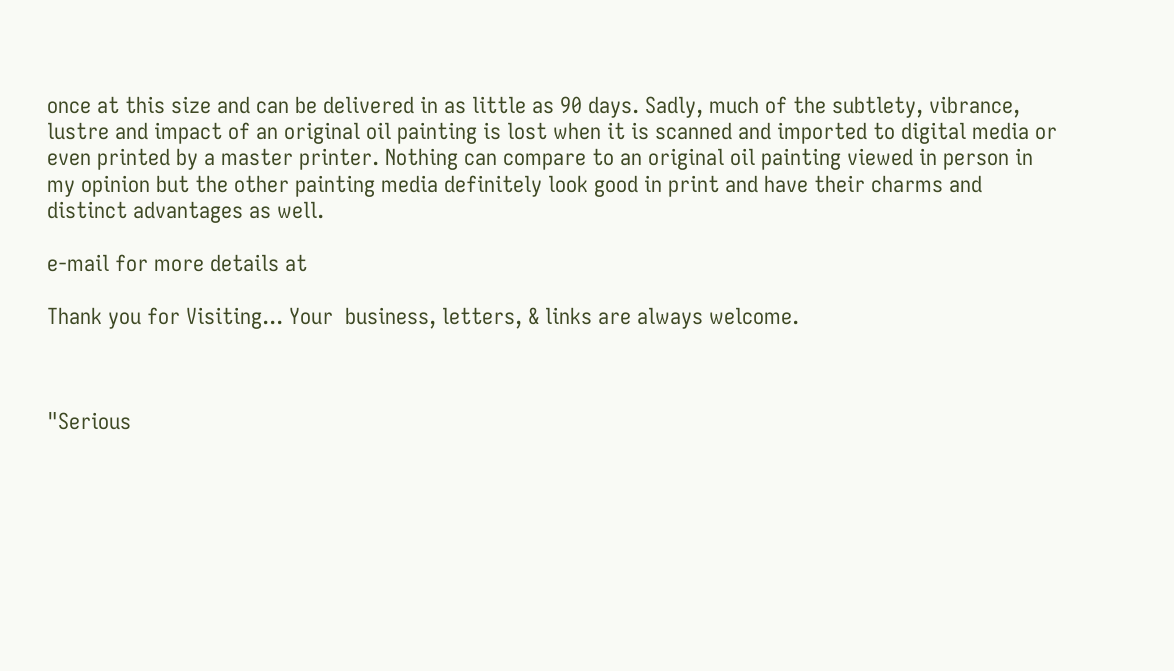once at this size and can be delivered in as little as 90 days. Sadly, much of the subtlety, vibrance, lustre and impact of an original oil painting is lost when it is scanned and imported to digital media or even printed by a master printer. Nothing can compare to an original oil painting viewed in person in my opinion but the other painting media definitely look good in print and have their charms and distinct advantages as well.

e-mail for more details at

Thank you for Visiting... Your  business, letters, & links are always welcome.



"Serious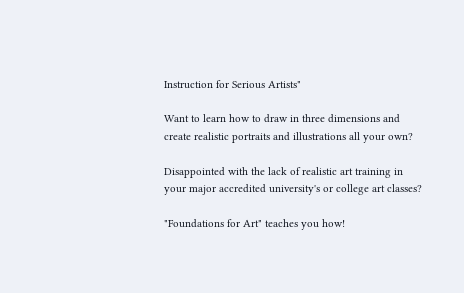Instruction for Serious Artists"

Want to learn how to draw in three dimensions and create realistic portraits and illustrations all your own?

Disappointed with the lack of realistic art training in your major accredited university's or college art classes?

"Foundations for Art" teaches you how!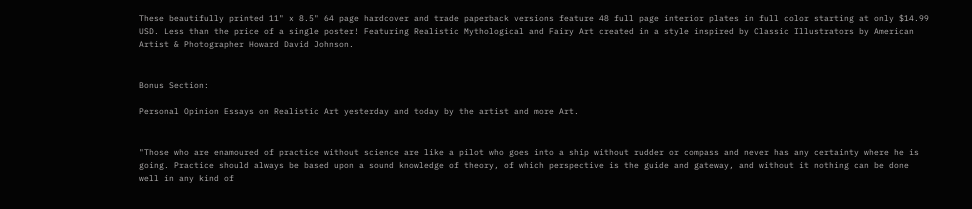These beautifully printed 11" x 8.5" 64 page hardcover and trade paperback versions feature 48 full page interior plates in full color starting at only $14.99 USD. Less than the price of a single poster! Featuring Realistic Mythological and Fairy Art created in a style inspired by Classic Illustrators by American Artist & Photographer Howard David Johnson.


Bonus Section:

Personal Opinion Essays on Realistic Art yesterday and today by the artist and more Art.


"Those who are enamoured of practice without science are like a pilot who goes into a ship without rudder or compass and never has any certainty where he is going. Practice should always be based upon a sound knowledge of theory, of which perspective is the guide and gateway, and without it nothing can be done well in any kind of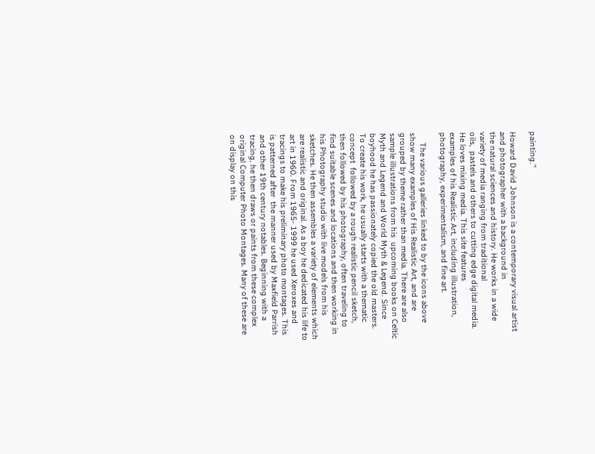painting."

Howard David Johnson is a contemporary visual artist and photographer with a background in
the natural sciences and history. He works in a wide variety of media ranging from traditional
oils,  pastels and others to cutting edge digital media. He loves mixing media. This site features
examples of his Realistic Art, including illustration, photography, experimentalism, and fine art.

     The various galleries linked to by the icons above show many examples of His Realistic Art, and are grouped by theme rather than media. There are also sample illustrations from his  upcoming books on Celtic Myth and Legend and World Myth & Legend. Since boyhood he has passionately copied the old masters. To create his work, he usually starts with a thematic concept  followed by a rough realistic pencil sketch, then followed by his photography, often traveling to find suitable scenes and locations and then working in his Photography studio with live models from his sketches. He then assembles a variety of elements which are realistic and original. As a boy he dedicated his life to art in 1960. From 1965- 1999 he used Xeroxes and tracings to make his preliminary photo montages. This is patterned after  the manner used by Maxfield Parrish and other 19th century notables. Beginning with a tracing, he then draws or paints from these complex original Computer Photo Montages. Many of these are on display on this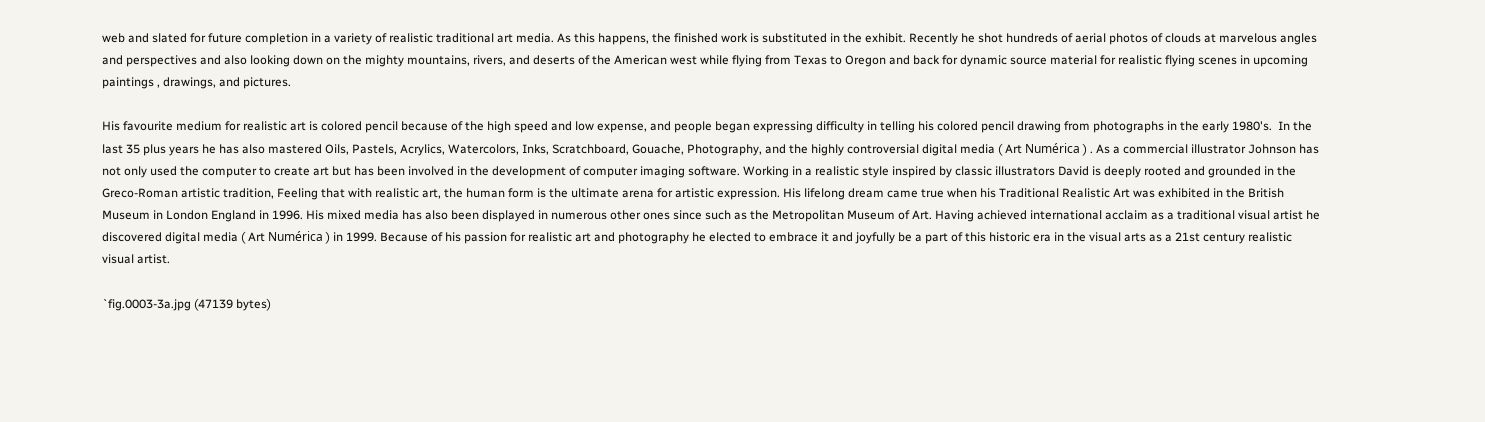web and slated for future completion in a variety of realistic traditional art media. As this happens, the finished work is substituted in the exhibit. Recently he shot hundreds of aerial photos of clouds at marvelous angles and perspectives and also looking down on the mighty mountains, rivers, and deserts of the American west while flying from Texas to Oregon and back for dynamic source material for realistic flying scenes in upcoming paintings , drawings, and pictures.

His favourite medium for realistic art is colored pencil because of the high speed and low expense, and people began expressing difficulty in telling his colored pencil drawing from photographs in the early 1980's.  In the last 35 plus years he has also mastered Oils, Pastels, Acrylics, Watercolors, Inks, Scratchboard, Gouache, Photography, and the highly controversial digital media ( Art Numérica ) . As a commercial illustrator Johnson has not only used the computer to create art but has been involved in the development of computer imaging software. Working in a realistic style inspired by classic illustrators David is deeply rooted and grounded in the Greco-Roman artistic tradition, Feeling that with realistic art, the human form is the ultimate arena for artistic expression. His lifelong dream came true when his Traditional Realistic Art was exhibited in the British Museum in London England in 1996. His mixed media has also been displayed in numerous other ones since such as the Metropolitan Museum of Art. Having achieved international acclaim as a traditional visual artist he discovered digital media ( Art Numérica ) in 1999. Because of his passion for realistic art and photography he elected to embrace it and joyfully be a part of this historic era in the visual arts as a 21st century realistic visual artist.

`fig.0003-3a.jpg (47139 bytes)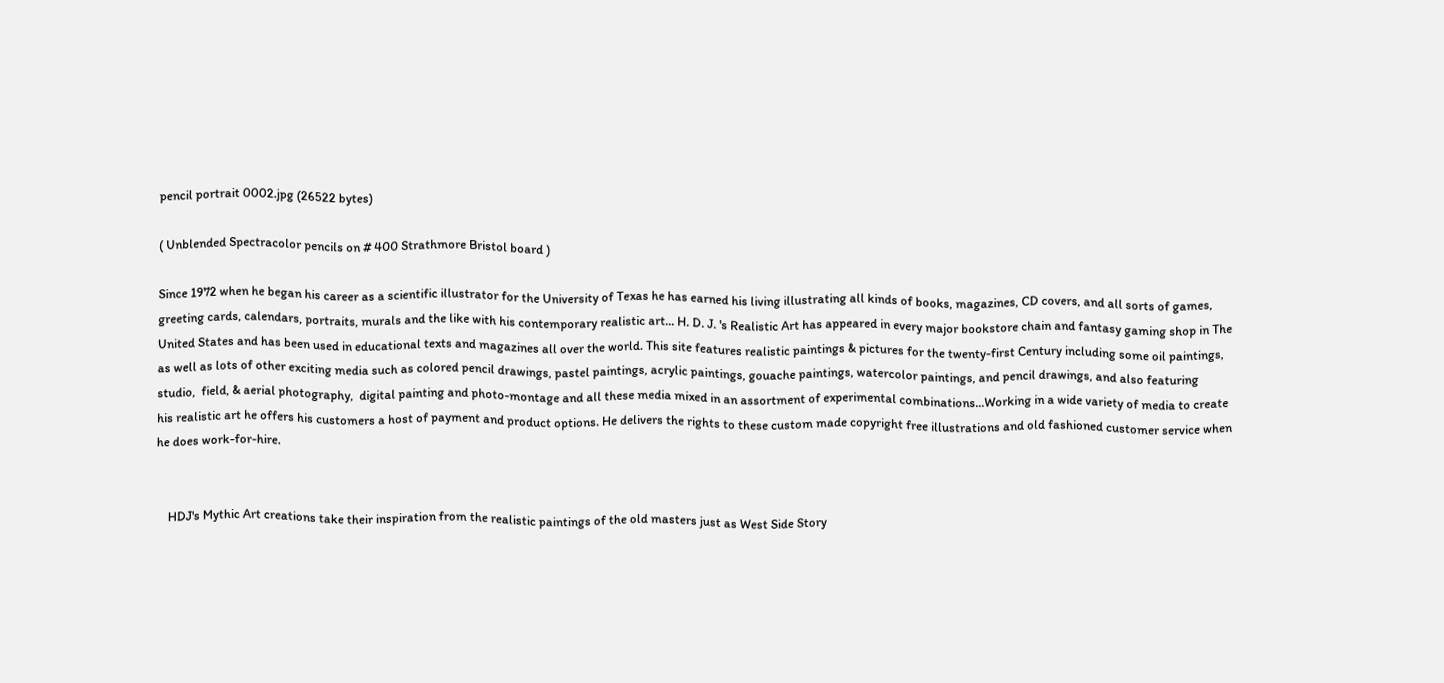pencil portrait 0002.jpg (26522 bytes)

( Unblended Spectracolor pencils on # 400 Strathmore Bristol board )

Since 1972 when he began his career as a scientific illustrator for the University of Texas he has earned his living illustrating all kinds of books, magazines, CD covers, and all sorts of games, greeting cards, calendars, portraits, murals and the like with his contemporary realistic art... H. D. J. 's Realistic Art has appeared in every major bookstore chain and fantasy gaming shop in The United States and has been used in educational texts and magazines all over the world. This site features realistic paintings & pictures for the twenty-first Century including some oil paintings, as well as lots of other exciting media such as colored pencil drawings, pastel paintings, acrylic paintings, gouache paintings, watercolor paintings, and pencil drawings, and also featuring studio,  field, & aerial photography,  digital painting and photo-montage and all these media mixed in an assortment of experimental combinations...Working in a wide variety of media to create his realistic art he offers his customers a host of payment and product options. He delivers the rights to these custom made copyright free illustrations and old fashioned customer service when he does work-for-hire.


    HDJ's Mythic Art creations take their inspiration from the realistic paintings of the old masters just as West Side Story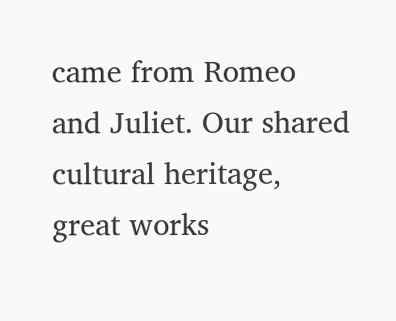came from Romeo and Juliet. Our shared cultural heritage, great works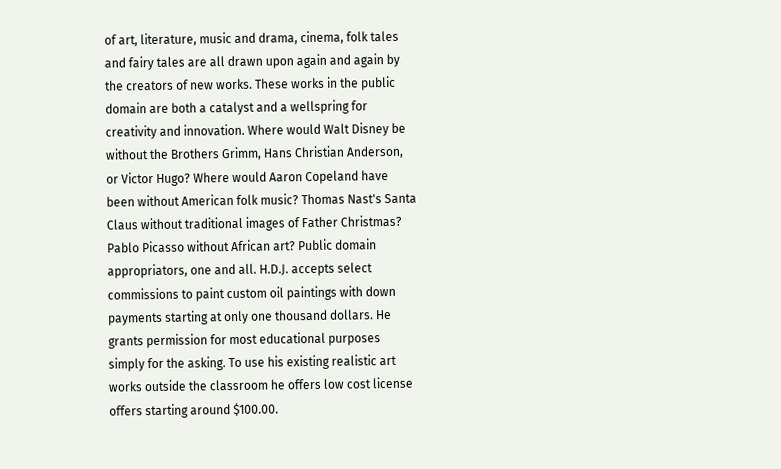of art, literature, music and drama, cinema, folk tales and fairy tales are all drawn upon again and again by the creators of new works. These works in the public domain are both a catalyst and a wellspring for creativity and innovation. Where would Walt Disney be without the Brothers Grimm, Hans Christian Anderson, or Victor Hugo? Where would Aaron Copeland have been without American folk music? Thomas Nast's Santa Claus without traditional images of Father Christmas? Pablo Picasso without African art? Public domain appropriators, one and all. H.D.J. accepts select commissions to paint custom oil paintings with down payments starting at only one thousand dollars. He grants permission for most educational purposes simply for the asking. To use his existing realistic art works outside the classroom he offers low cost license offers starting around $100.00.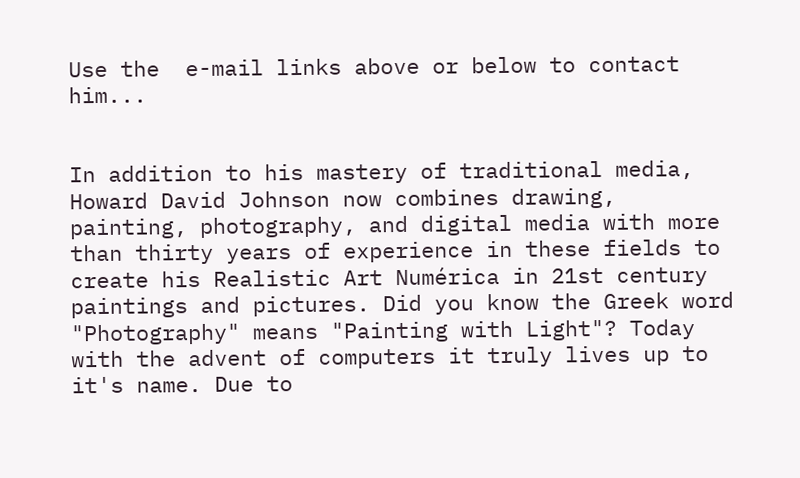Use the  e-mail links above or below to contact him...


In addition to his mastery of traditional media, Howard David Johnson now combines drawing, painting, photography, and digital media with more than thirty years of experience in these fields to create his Realistic Art Numérica in 21st century paintings and pictures. Did you know the Greek word "Photography" means "Painting with Light"? Today with the advent of computers it truly lives up to it's name. Due to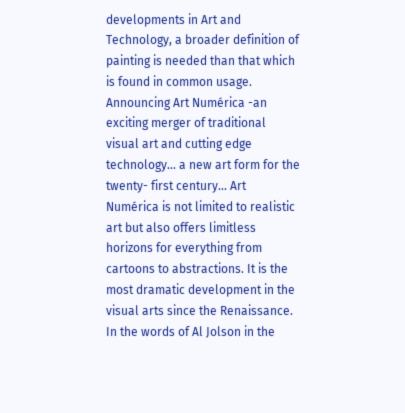developments in Art and Technology, a broader definition of painting is needed than that which is found in common usage. Announcing Art Numérica -an exciting merger of traditional visual art and cutting edge technology... a new art form for the twenty- first century... Art Numérica is not limited to realistic art but also offers limitless horizons for everything from cartoons to abstractions. It is the most dramatic development in the visual arts since the Renaissance. In the words of Al Jolson in the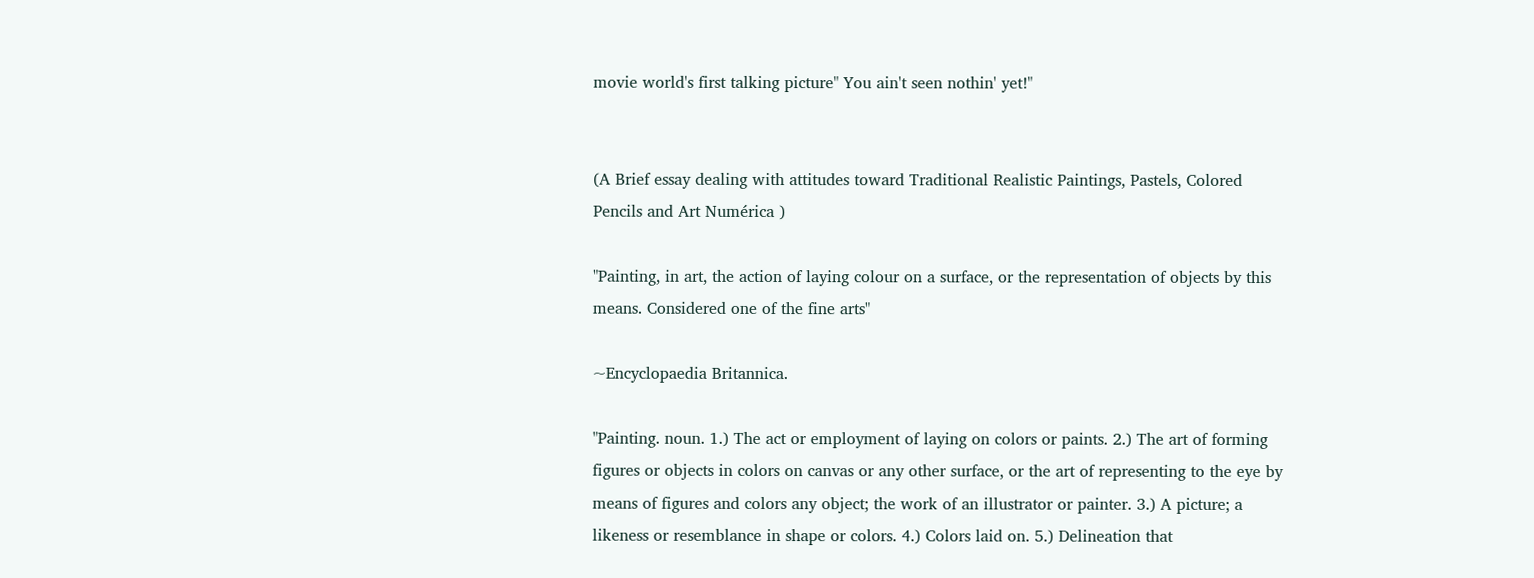movie world's first talking picture" You ain't seen nothin' yet!"


(A Brief essay dealing with attitudes toward Traditional Realistic Paintings, Pastels, Colored Pencils and Art Numérica )

"Painting, in art, the action of laying colour on a surface, or the representation of objects by this means. Considered one of the fine arts"

~Encyclopaedia Britannica.

"Painting. noun. 1.) The act or employment of laying on colors or paints. 2.) The art of forming figures or objects in colors on canvas or any other surface, or the art of representing to the eye by means of figures and colors any object; the work of an illustrator or painter. 3.) A picture; a likeness or resemblance in shape or colors. 4.) Colors laid on. 5.) Delineation that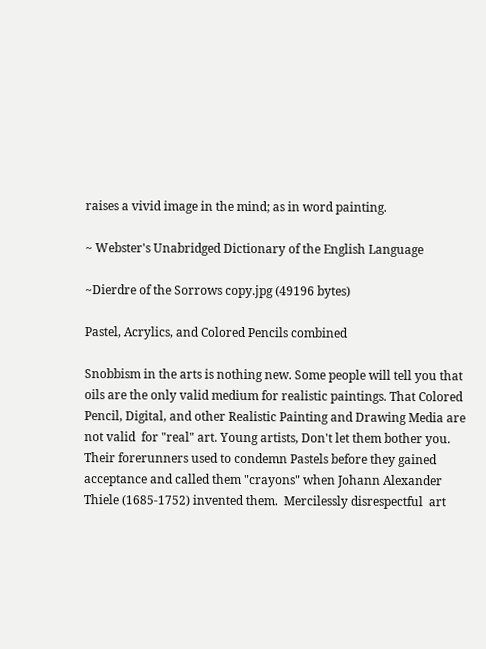raises a vivid image in the mind; as in word painting.

~ Webster's Unabridged Dictionary of the English Language

~Dierdre of the Sorrows copy.jpg (49196 bytes)

Pastel, Acrylics, and Colored Pencils combined

Snobbism in the arts is nothing new. Some people will tell you that oils are the only valid medium for realistic paintings. That Colored Pencil, Digital, and other Realistic Painting and Drawing Media are not valid  for "real" art. Young artists, Don't let them bother you. Their forerunners used to condemn Pastels before they gained acceptance and called them "crayons" when Johann Alexander Thiele (1685-1752) invented them.  Mercilessly disrespectful  art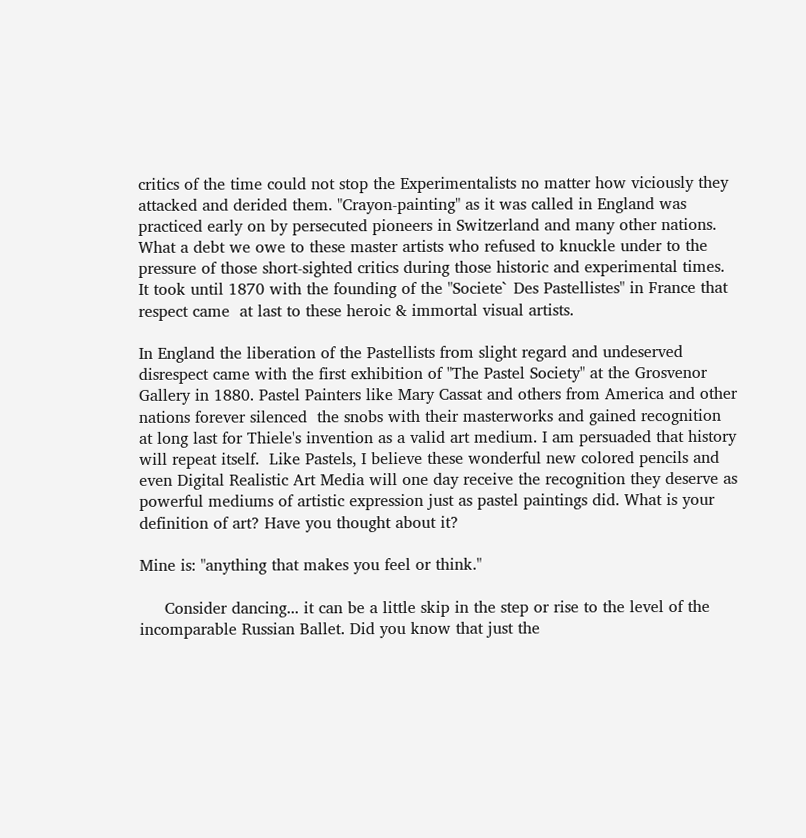critics of the time could not stop the Experimentalists no matter how viciously they attacked and derided them. "Crayon-painting" as it was called in England was practiced early on by persecuted pioneers in Switzerland and many other nations. What a debt we owe to these master artists who refused to knuckle under to the pressure of those short-sighted critics during those historic and experimental times. It took until 1870 with the founding of the "Societe` Des Pastellistes" in France that respect came  at last to these heroic & immortal visual artists.

In England the liberation of the Pastellists from slight regard and undeserved disrespect came with the first exhibition of "The Pastel Society" at the Grosvenor Gallery in 1880. Pastel Painters like Mary Cassat and others from America and other nations forever silenced  the snobs with their masterworks and gained recognition at long last for Thiele's invention as a valid art medium. I am persuaded that history will repeat itself.  Like Pastels, I believe these wonderful new colored pencils and even Digital Realistic Art Media will one day receive the recognition they deserve as powerful mediums of artistic expression just as pastel paintings did. What is your definition of art? Have you thought about it?

Mine is: "anything that makes you feel or think."

     Consider dancing... it can be a little skip in the step or rise to the level of the incomparable Russian Ballet. Did you know that just the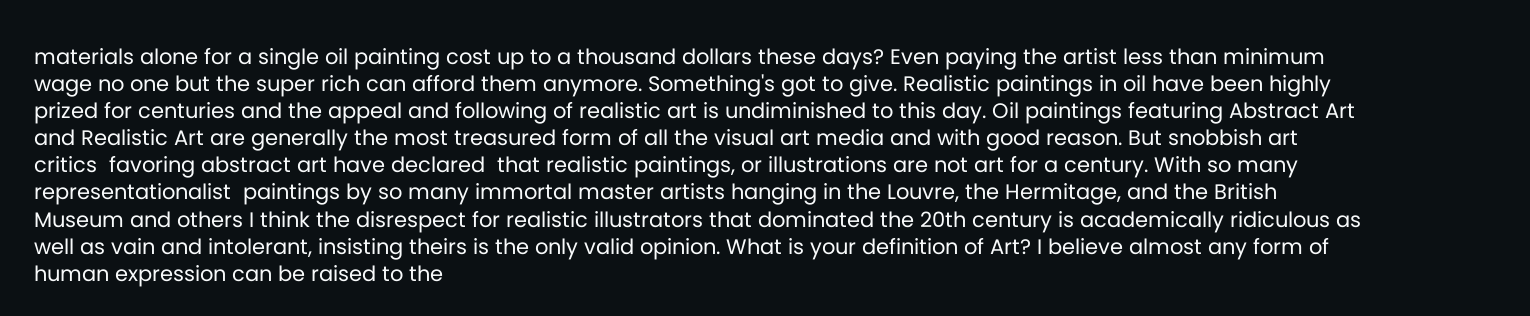materials alone for a single oil painting cost up to a thousand dollars these days? Even paying the artist less than minimum wage no one but the super rich can afford them anymore. Something's got to give. Realistic paintings in oil have been highly prized for centuries and the appeal and following of realistic art is undiminished to this day. Oil paintings featuring Abstract Art and Realistic Art are generally the most treasured form of all the visual art media and with good reason. But snobbish art critics  favoring abstract art have declared  that realistic paintings, or illustrations are not art for a century. With so many representationalist  paintings by so many immortal master artists hanging in the Louvre, the Hermitage, and the British Museum and others I think the disrespect for realistic illustrators that dominated the 20th century is academically ridiculous as well as vain and intolerant, insisting theirs is the only valid opinion. What is your definition of Art? I believe almost any form of human expression can be raised to the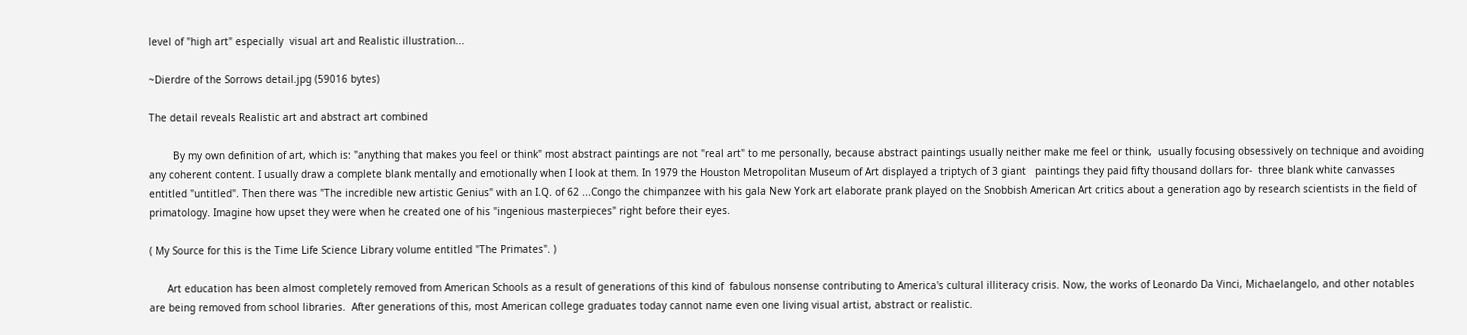level of "high art" especially  visual art and Realistic illustration...

~Dierdre of the Sorrows detail.jpg (59016 bytes)

The detail reveals Realistic art and abstract art combined

        By my own definition of art, which is: "anything that makes you feel or think" most abstract paintings are not "real art" to me personally, because abstract paintings usually neither make me feel or think,  usually focusing obsessively on technique and avoiding any coherent content. I usually draw a complete blank mentally and emotionally when I look at them. In 1979 the Houston Metropolitan Museum of Art displayed a triptych of 3 giant   paintings they paid fifty thousand dollars for-  three blank white canvasses entitled "untitled". Then there was "The incredible new artistic Genius" with an I.Q. of 62 ...Congo the chimpanzee with his gala New York art elaborate prank played on the Snobbish American Art critics about a generation ago by research scientists in the field of primatology. Imagine how upset they were when he created one of his "ingenious masterpieces" right before their eyes.

( My Source for this is the Time Life Science Library volume entitled "The Primates". )

      Art education has been almost completely removed from American Schools as a result of generations of this kind of  fabulous nonsense contributing to America's cultural illiteracy crisis. Now, the works of Leonardo Da Vinci, Michaelangelo, and other notables are being removed from school libraries.  After generations of this, most American college graduates today cannot name even one living visual artist, abstract or realistic.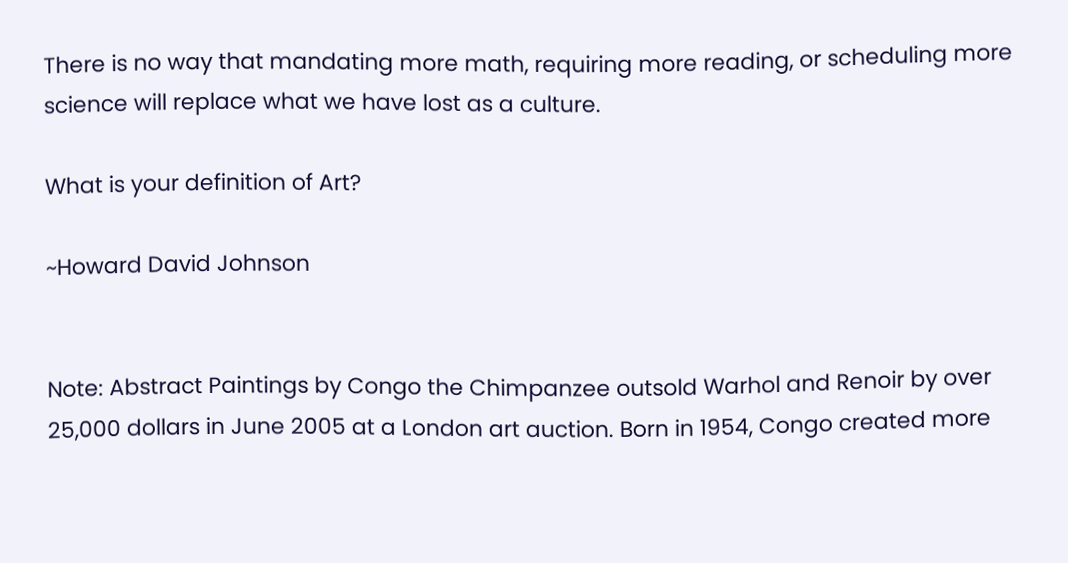There is no way that mandating more math, requiring more reading, or scheduling more science will replace what we have lost as a culture.

What is your definition of Art?

~Howard David Johnson


Note: Abstract Paintings by Congo the Chimpanzee outsold Warhol and Renoir by over 25,000 dollars in June 2005 at a London art auction. Born in 1954, Congo created more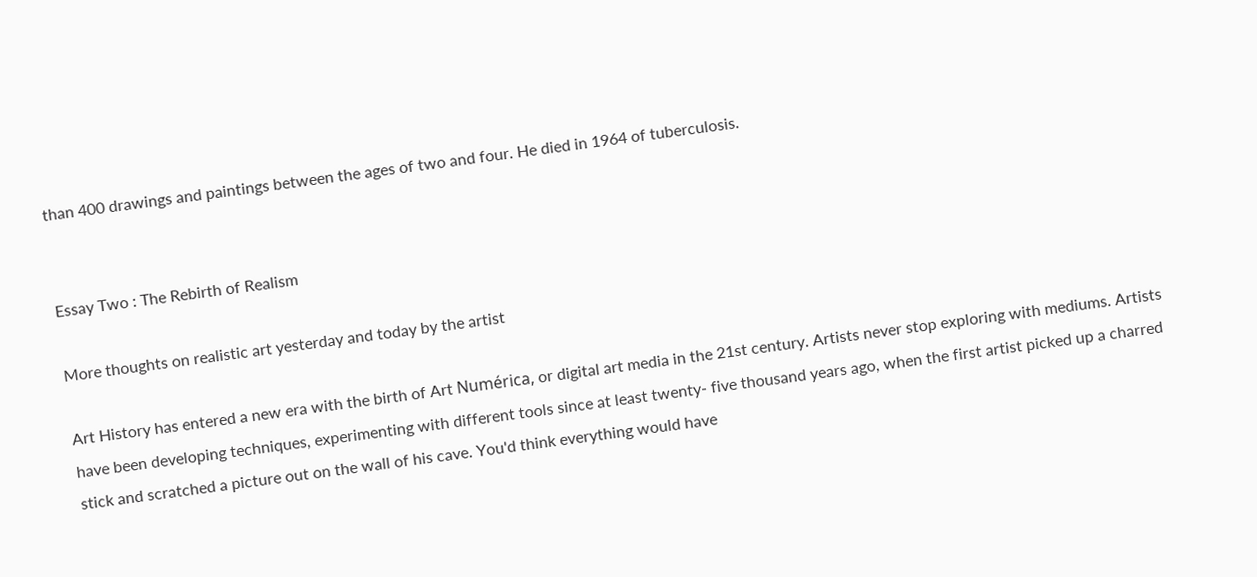than 400 drawings and paintings between the ages of two and four. He died in 1964 of tuberculosis.


Essay Two : The Rebirth of Realism

More thoughts on realistic art yesterday and today by the artist

Art History has entered a new era with the birth of Art Numérica, or digital art media in the 21st century. Artists never stop exploring with mediums. Artists have been developing techniques, experimenting with different tools since at least twenty- five thousand years ago, when the first artist picked up a charred stick and scratched a picture out on the wall of his cave. You'd think everything would have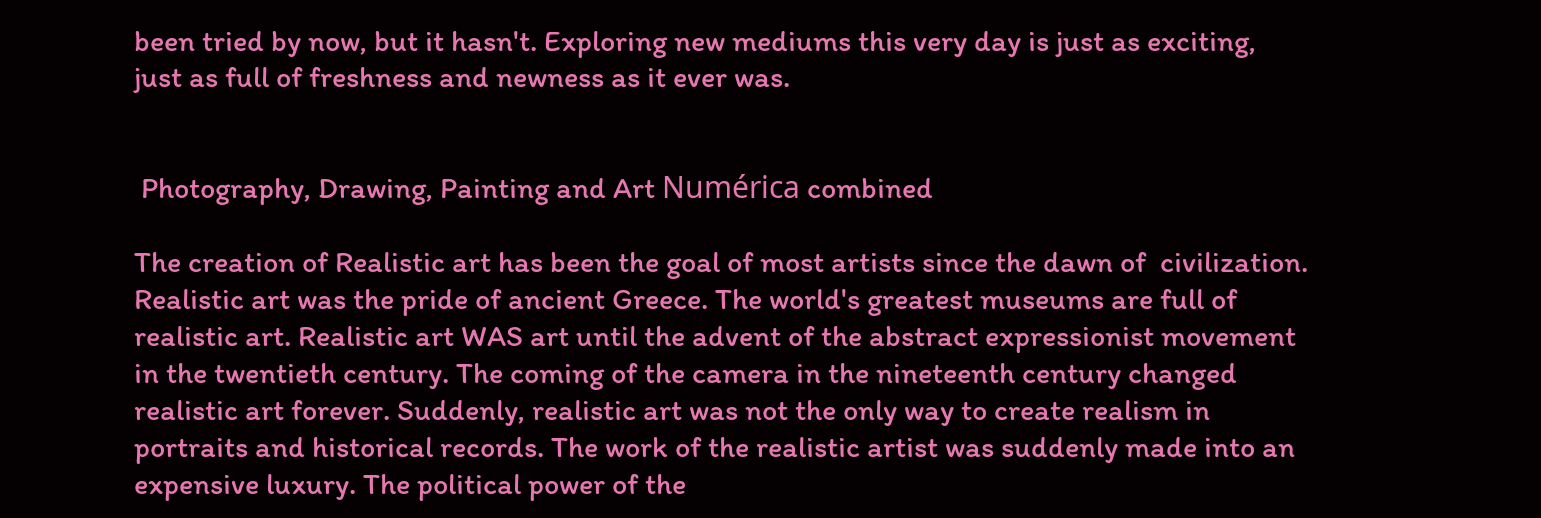been tried by now, but it hasn't. Exploring new mediums this very day is just as exciting, just as full of freshness and newness as it ever was.


 Photography, Drawing, Painting and Art Numérica combined

The creation of Realistic art has been the goal of most artists since the dawn of  civilization. Realistic art was the pride of ancient Greece. The world's greatest museums are full of realistic art. Realistic art WAS art until the advent of the abstract expressionist movement in the twentieth century. The coming of the camera in the nineteenth century changed realistic art forever. Suddenly, realistic art was not the only way to create realism in portraits and historical records. The work of the realistic artist was suddenly made into an expensive luxury. The political power of the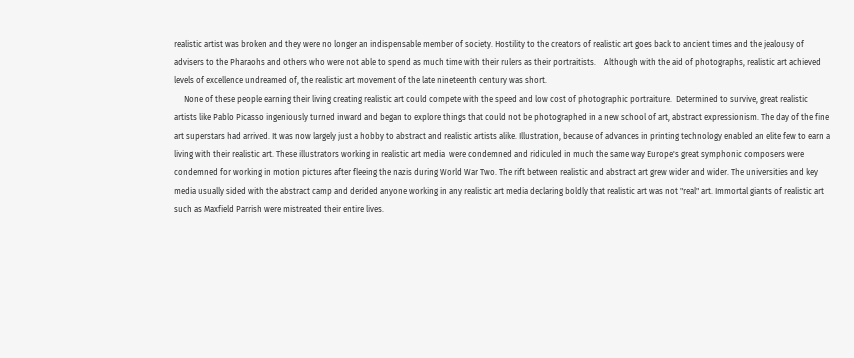realistic artist was broken and they were no longer an indispensable member of society. Hostility to the creators of realistic art goes back to ancient times and the jealousy of advisers to the Pharaohs and others who were not able to spend as much time with their rulers as their portraitists.    Although with the aid of photographs, realistic art achieved levels of excellence undreamed of, the realistic art movement of the late nineteenth century was short.
     None of these people earning their living creating realistic art could compete with the speed and low cost of photographic portraiture.  Determined to survive, great realistic artists like Pablo Picasso ingeniously turned inward and began to explore things that could not be photographed in a new school of art, abstract expressionism. The day of the fine art superstars had arrived. It was now largely just a hobby to abstract and realistic artists alike. Illustration, because of advances in printing technology enabled an elite few to earn a living with their realistic art. These illustrators working in realistic art media  were condemned and ridiculed in much the same way Europe's great symphonic composers were condemned for working in motion pictures after fleeing the nazis during World War Two. The rift between realistic and abstract art grew wider and wider. The universities and key media usually sided with the abstract camp and derided anyone working in any realistic art media declaring boldly that realistic art was not "real" art. Immortal giants of realistic art such as Maxfield Parrish were mistreated their entire lives.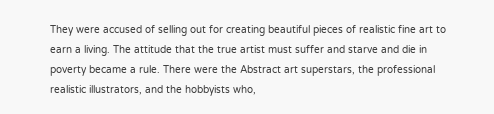They were accused of selling out for creating beautiful pieces of realistic fine art to earn a living. The attitude that the true artist must suffer and starve and die in poverty became a rule. There were the Abstract art superstars, the professional realistic illustrators, and the hobbyists who,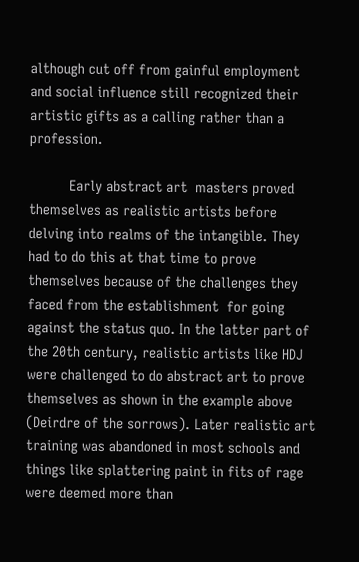although cut off from gainful employment and social influence still recognized their artistic gifts as a calling rather than a profession.

          Early abstract art  masters proved themselves as realistic artists before delving into realms of the intangible. They had to do this at that time to prove themselves because of the challenges they faced from the establishment  for going against the status quo. In the latter part of the 20th century, realistic artists like HDJ were challenged to do abstract art to prove themselves as shown in the example above (Deirdre of the sorrows). Later realistic art training was abandoned in most schools and things like splattering paint in fits of rage  were deemed more than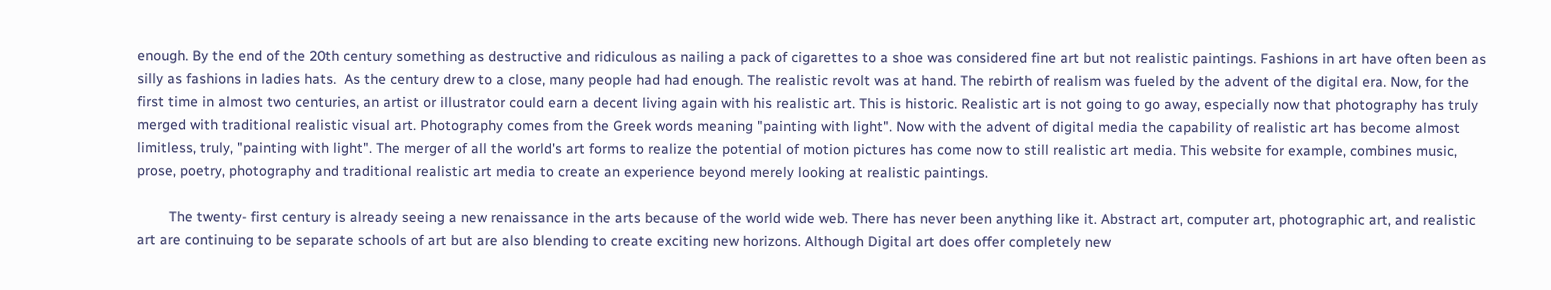enough. By the end of the 20th century something as destructive and ridiculous as nailing a pack of cigarettes to a shoe was considered fine art but not realistic paintings. Fashions in art have often been as silly as fashions in ladies hats.  As the century drew to a close, many people had had enough. The realistic revolt was at hand. The rebirth of realism was fueled by the advent of the digital era. Now, for the first time in almost two centuries, an artist or illustrator could earn a decent living again with his realistic art. This is historic. Realistic art is not going to go away, especially now that photography has truly merged with traditional realistic visual art. Photography comes from the Greek words meaning "painting with light". Now with the advent of digital media the capability of realistic art has become almost limitless, truly, "painting with light". The merger of all the world's art forms to realize the potential of motion pictures has come now to still realistic art media. This website for example, combines music, prose, poetry, photography and traditional realistic art media to create an experience beyond merely looking at realistic paintings.

        The twenty- first century is already seeing a new renaissance in the arts because of the world wide web. There has never been anything like it. Abstract art, computer art, photographic art, and realistic art are continuing to be separate schools of art but are also blending to create exciting new horizons. Although Digital art does offer completely new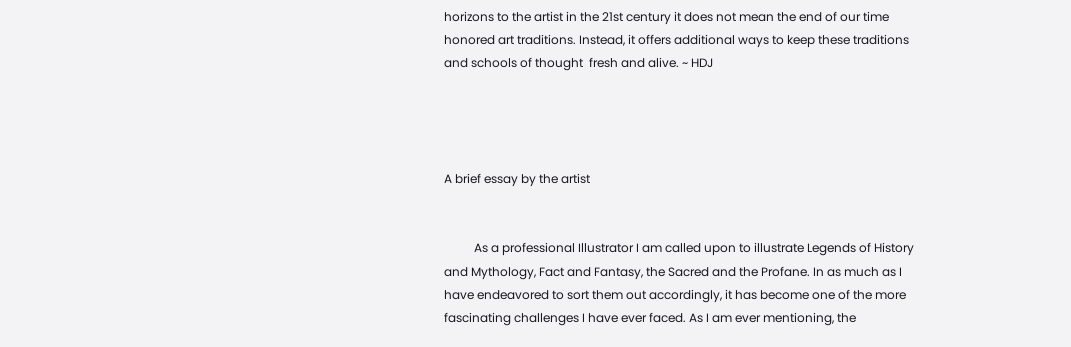horizons to the artist in the 21st century it does not mean the end of our time honored art traditions. Instead, it offers additional ways to keep these traditions and schools of thought  fresh and alive. ~ HDJ




A brief essay by the artist


          As a professional Illustrator I am called upon to illustrate Legends of History and Mythology, Fact and Fantasy, the Sacred and the Profane. In as much as I have endeavored to sort them out accordingly, it has become one of the more fascinating challenges I have ever faced. As I am ever mentioning, the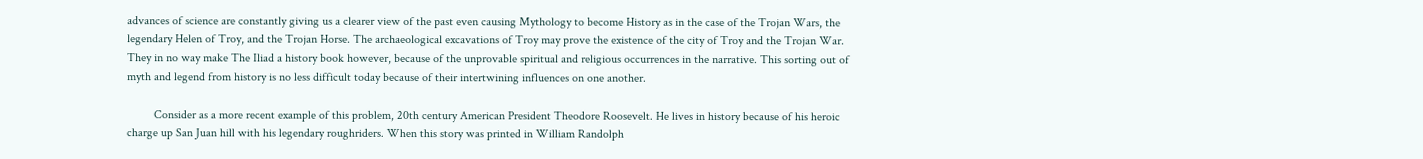advances of science are constantly giving us a clearer view of the past even causing Mythology to become History as in the case of the Trojan Wars, the legendary Helen of Troy, and the Trojan Horse. The archaeological excavations of Troy may prove the existence of the city of Troy and the Trojan War. They in no way make The Iliad a history book however, because of the unprovable spiritual and religious occurrences in the narrative. This sorting out of myth and legend from history is no less difficult today because of their intertwining influences on one another.

         Consider as a more recent example of this problem, 20th century American President Theodore Roosevelt. He lives in history because of his heroic charge up San Juan hill with his legendary roughriders. When this story was printed in William Randolph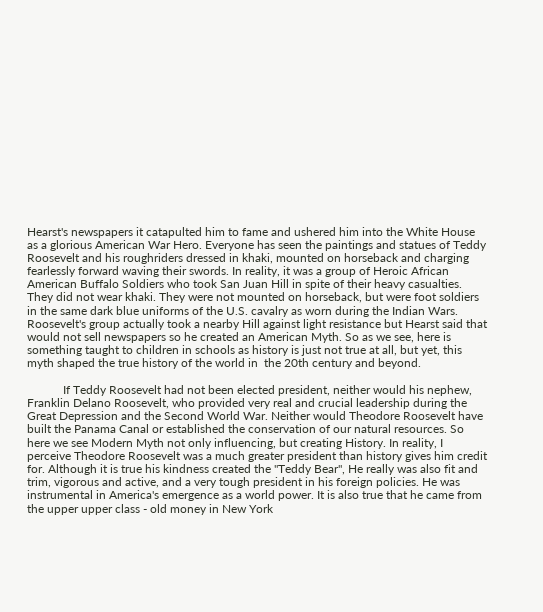Hearst's newspapers it catapulted him to fame and ushered him into the White House as a glorious American War Hero. Everyone has seen the paintings and statues of Teddy Roosevelt and his roughriders dressed in khaki, mounted on horseback and charging fearlessly forward waving their swords. In reality, it was a group of Heroic African American Buffalo Soldiers who took San Juan Hill in spite of their heavy casualties. They did not wear khaki. They were not mounted on horseback, but were foot soldiers in the same dark blue uniforms of the U.S. cavalry as worn during the Indian Wars. Roosevelt's group actually took a nearby Hill against light resistance but Hearst said that would not sell newspapers so he created an American Myth. So as we see, here is something taught to children in schools as history is just not true at all, but yet, this myth shaped the true history of the world in  the 20th century and beyond.

            If Teddy Roosevelt had not been elected president, neither would his nephew, Franklin Delano Roosevelt, who provided very real and crucial leadership during the Great Depression and the Second World War. Neither would Theodore Roosevelt have built the Panama Canal or established the conservation of our natural resources. So here we see Modern Myth not only influencing, but creating History. In reality, I perceive Theodore Roosevelt was a much greater president than history gives him credit for. Although it is true his kindness created the "Teddy Bear", He really was also fit and trim, vigorous and active, and a very tough president in his foreign policies. He was instrumental in America's emergence as a world power. It is also true that he came from the upper upper class - old money in New York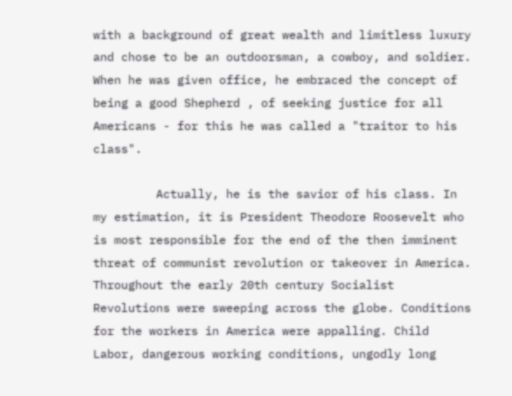with a background of great wealth and limitless luxury and chose to be an outdoorsman, a cowboy, and soldier. When he was given office, he embraced the concept of being a good Shepherd , of seeking justice for all Americans - for this he was called a "traitor to his class".

         Actually, he is the savior of his class. In my estimation, it is President Theodore Roosevelt who is most responsible for the end of the then imminent threat of communist revolution or takeover in America. Throughout the early 20th century Socialist Revolutions were sweeping across the globe. Conditions for the workers in America were appalling. Child Labor, dangerous working conditions, ungodly long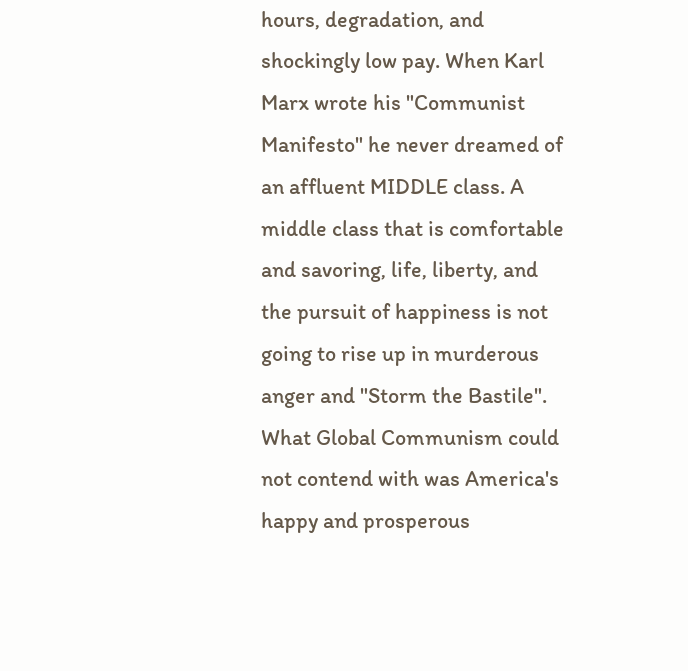hours, degradation, and shockingly low pay. When Karl Marx wrote his "Communist Manifesto" he never dreamed of an affluent MIDDLE class. A middle class that is comfortable and savoring, life, liberty, and the pursuit of happiness is not going to rise up in murderous anger and "Storm the Bastile". What Global Communism could not contend with was America's happy and prosperous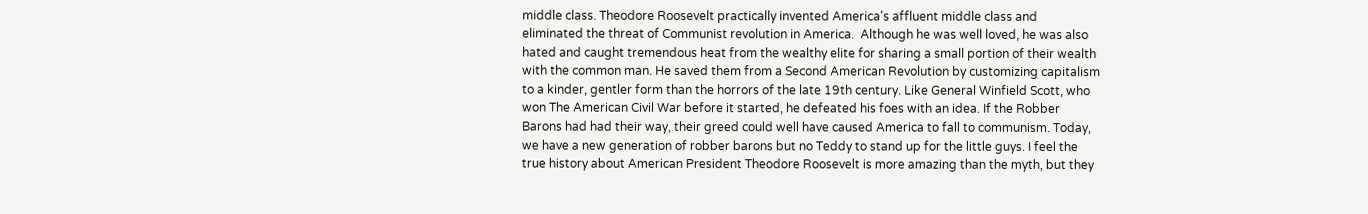middle class. Theodore Roosevelt practically invented America's affluent middle class and eliminated the threat of Communist revolution in America.  Although he was well loved, he was also hated and caught tremendous heat from the wealthy elite for sharing a small portion of their wealth with the common man. He saved them from a Second American Revolution by customizing capitalism to a kinder, gentler form than the horrors of the late 19th century. Like General Winfield Scott, who won The American Civil War before it started, he defeated his foes with an idea. If the Robber Barons had had their way, their greed could well have caused America to fall to communism. Today, we have a new generation of robber barons but no Teddy to stand up for the little guys. I feel the true history about American President Theodore Roosevelt is more amazing than the myth, but they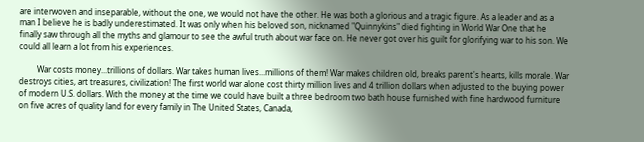are interwoven and inseparable, without the one, we would not have the other. He was both a glorious and a tragic figure. As a leader and as a man I believe he is badly underestimated. It was only when his beloved son, nicknamed "Quinnykins" died fighting in World War One that he finally saw through all the myths and glamour to see the awful truth about war face on. He never got over his guilt for glorifying war to his son. We could all learn a lot from his experiences.

         War costs money...trillions of dollars. War takes human lives...millions of them! War makes children old, breaks parent's hearts, kills morale. War destroys cities, art treasures, civilization! The first world war alone cost thirty million lives and 4 trillion dollars when adjusted to the buying power of modern U.S. dollars. With the money at the time we could have built a three bedroom two bath house furnished with fine hardwood furniture on five acres of quality land for every family in The United States, Canada,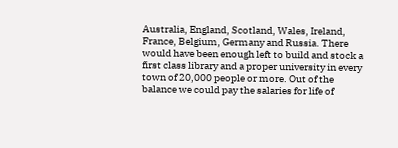Australia, England, Scotland, Wales, Ireland, France, Belgium, Germany and Russia. There would have been enough left to build and stock a first class library and a proper university in every town of 20,000 people or more. Out of the balance we could pay the salaries for life of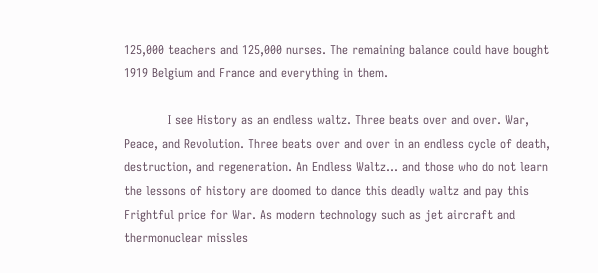125,000 teachers and 125,000 nurses. The remaining balance could have bought 1919 Belgium and France and everything in them.

           I see History as an endless waltz. Three beats over and over. War, Peace, and Revolution. Three beats over and over in an endless cycle of death, destruction, and regeneration. An Endless Waltz... and those who do not learn the lessons of history are doomed to dance this deadly waltz and pay this Frightful price for War. As modern technology such as jet aircraft and thermonuclear missles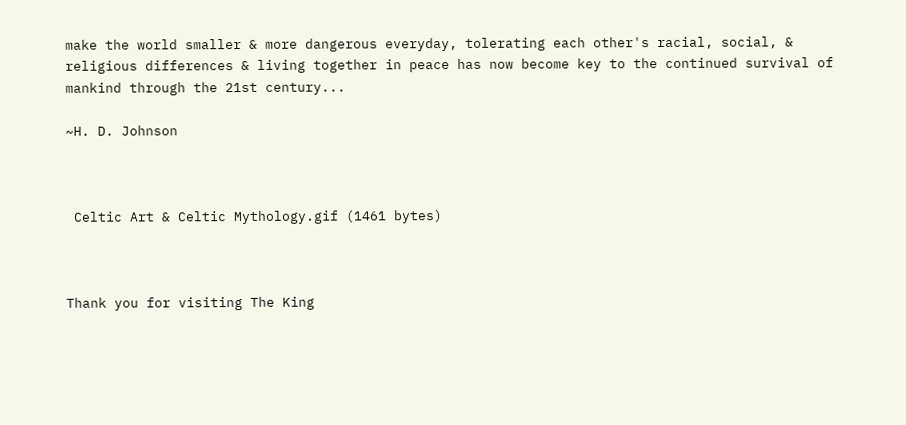make the world smaller & more dangerous everyday, tolerating each other's racial, social, & religious differences & living together in peace has now become key to the continued survival of mankind through the 21st century...

~H. D. Johnson



 Celtic Art & Celtic Mythology.gif (1461 bytes)



Thank you for visiting The King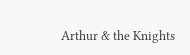Arthur & the Knights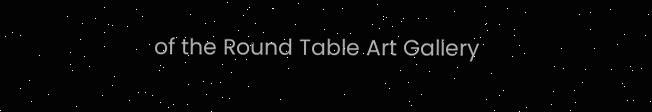of the Round Table Art Gallery